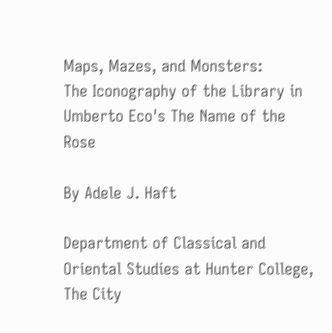Maps, Mazes, and Monsters:
The Iconography of the Library in Umberto Eco's The Name of the Rose

By Adele J. Haft

Department of Classical and Oriental Studies at Hunter College, The City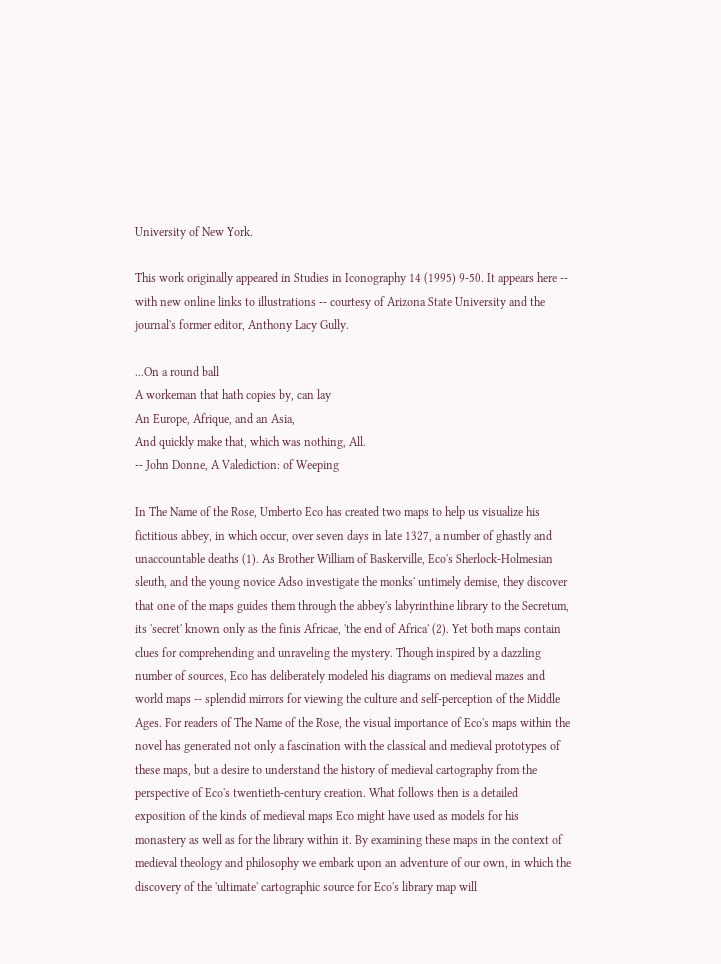University of New York.

This work originally appeared in Studies in Iconography 14 (1995) 9-50. It appears here -- with new online links to illustrations -- courtesy of Arizona State University and the journal's former editor, Anthony Lacy Gully.

...On a round ball
A workeman that hath copies by, can lay
An Europe, Afrique, and an Asia,
And quickly make that, which was nothing, All.
-- John Donne, A Valediction: of Weeping

In The Name of the Rose, Umberto Eco has created two maps to help us visualize his fictitious abbey, in which occur, over seven days in late 1327, a number of ghastly and unaccountable deaths (1). As Brother William of Baskerville, Eco's Sherlock-Holmesian sleuth, and the young novice Adso investigate the monks' untimely demise, they discover that one of the maps guides them through the abbey's labyrinthine library to the Secretum, its 'secret' known only as the finis Africae, 'the end of Africa' (2). Yet both maps contain clues for comprehending and unraveling the mystery. Though inspired by a dazzling number of sources, Eco has deliberately modeled his diagrams on medieval mazes and world maps -- splendid mirrors for viewing the culture and self-perception of the Middle Ages. For readers of The Name of the Rose, the visual importance of Eco's maps within the novel has generated not only a fascination with the classical and medieval prototypes of these maps, but a desire to understand the history of medieval cartography from the perspective of Eco's twentieth-century creation. What follows then is a detailed exposition of the kinds of medieval maps Eco might have used as models for his monastery as well as for the library within it. By examining these maps in the context of medieval theology and philosophy we embark upon an adventure of our own, in which the discovery of the 'ultimate' cartographic source for Eco's library map will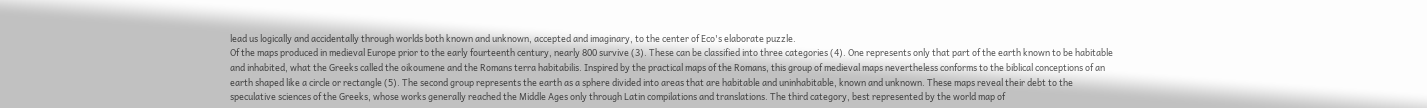lead us logically and accidentally through worlds both known and unknown, accepted and imaginary, to the center of Eco's elaborate puzzle.
Of the maps produced in medieval Europe prior to the early fourteenth century, nearly 800 survive (3). These can be classified into three categories (4). One represents only that part of the earth known to be habitable and inhabited, what the Greeks called the oikoumene and the Romans terra habitabilis. Inspired by the practical maps of the Romans, this group of medieval maps nevertheless conforms to the biblical conceptions of an earth shaped like a circle or rectangle (5). The second group represents the earth as a sphere divided into areas that are habitable and uninhabitable, known and unknown. These maps reveal their debt to the speculative sciences of the Greeks, whose works generally reached the Middle Ages only through Latin compilations and translations. The third category, best represented by the world map of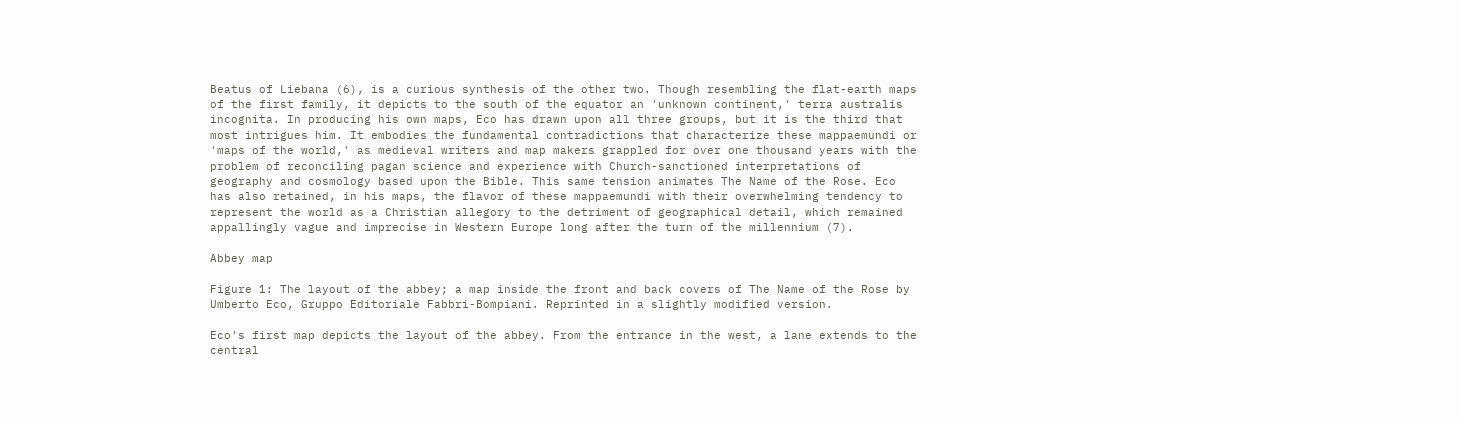Beatus of Liebana (6), is a curious synthesis of the other two. Though resembling the flat-earth maps of the first family, it depicts to the south of the equator an 'unknown continent,' terra australis incognita. In producing his own maps, Eco has drawn upon all three groups, but it is the third that most intrigues him. It embodies the fundamental contradictions that characterize these mappaemundi or 'maps of the world,' as medieval writers and map makers grappled for over one thousand years with the problem of reconciling pagan science and experience with Church-sanctioned interpretations of geography and cosmology based upon the Bible. This same tension animates The Name of the Rose. Eco has also retained, in his maps, the flavor of these mappaemundi with their overwhelming tendency to represent the world as a Christian allegory to the detriment of geographical detail, which remained appallingly vague and imprecise in Western Europe long after the turn of the millennium (7).

Abbey map

Figure 1: The layout of the abbey; a map inside the front and back covers of The Name of the Rose by Umberto Eco, Gruppo Editoriale Fabbri-Bompiani. Reprinted in a slightly modified version.

Eco's first map depicts the layout of the abbey. From the entrance in the west, a lane extends to the central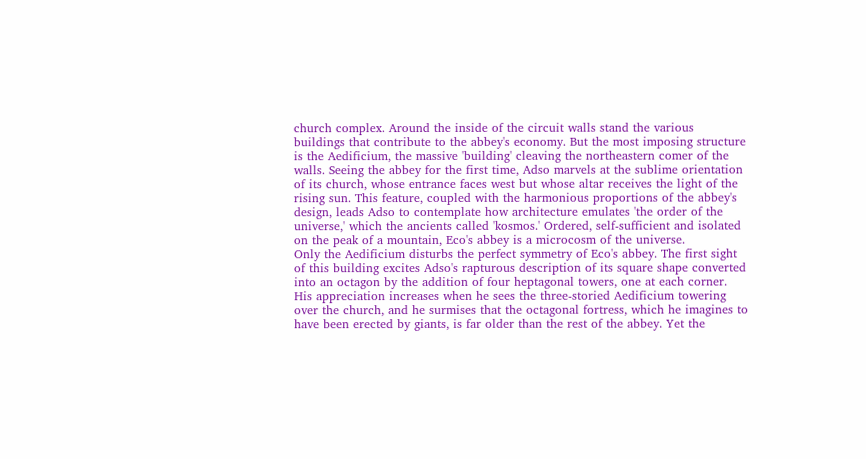church complex. Around the inside of the circuit walls stand the various buildings that contribute to the abbey's economy. But the most imposing structure is the Aedificium, the massive 'building' cleaving the northeastern comer of the walls. Seeing the abbey for the first time, Adso marvels at the sublime orientation of its church, whose entrance faces west but whose altar receives the light of the rising sun. This feature, coupled with the harmonious proportions of the abbey's design, leads Adso to contemplate how architecture emulates 'the order of the universe,' which the ancients called 'kosmos.' Ordered, self-sufficient and isolated on the peak of a mountain, Eco's abbey is a microcosm of the universe.
Only the Aedificium disturbs the perfect symmetry of Eco's abbey. The first sight of this building excites Adso's rapturous description of its square shape converted into an octagon by the addition of four heptagonal towers, one at each corner. His appreciation increases when he sees the three-storied Aedificium towering over the church, and he surmises that the octagonal fortress, which he imagines to have been erected by giants, is far older than the rest of the abbey. Yet the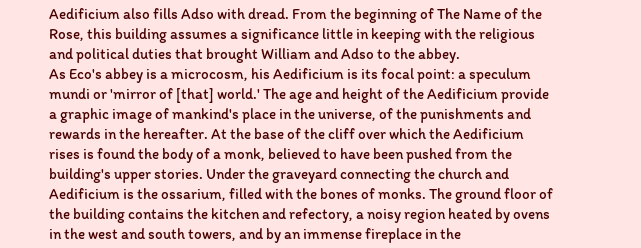Aedificium also fills Adso with dread. From the beginning of The Name of the Rose, this building assumes a significance little in keeping with the religious and political duties that brought William and Adso to the abbey.
As Eco's abbey is a microcosm, his Aedificium is its focal point: a speculum mundi or 'mirror of [that] world.' The age and height of the Aedificium provide a graphic image of mankind's place in the universe, of the punishments and rewards in the hereafter. At the base of the cliff over which the Aedificium rises is found the body of a monk, believed to have been pushed from the building's upper stories. Under the graveyard connecting the church and Aedificium is the ossarium, filled with the bones of monks. The ground floor of the building contains the kitchen and refectory, a noisy region heated by ovens in the west and south towers, and by an immense fireplace in the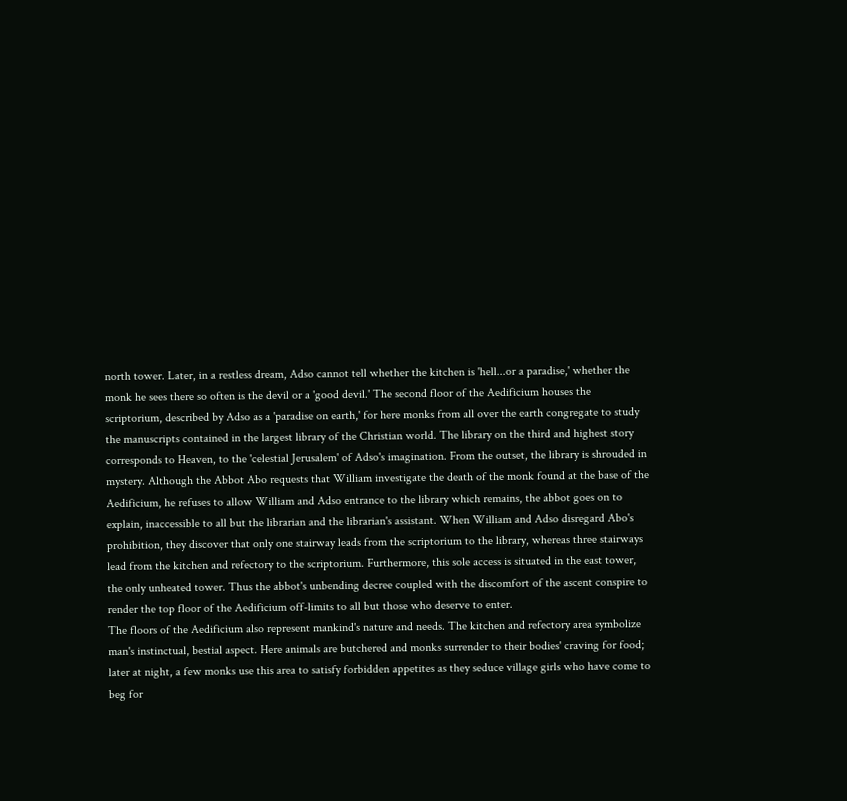north tower. Later, in a restless dream, Adso cannot tell whether the kitchen is 'hell...or a paradise,' whether the monk he sees there so often is the devil or a 'good devil.' The second floor of the Aedificium houses the scriptorium, described by Adso as a 'paradise on earth,' for here monks from all over the earth congregate to study the manuscripts contained in the largest library of the Christian world. The library on the third and highest story corresponds to Heaven, to the 'celestial Jerusalem' of Adso's imagination. From the outset, the library is shrouded in mystery. Although the Abbot Abo requests that William investigate the death of the monk found at the base of the Aedificium, he refuses to allow William and Adso entrance to the library which remains, the abbot goes on to explain, inaccessible to all but the librarian and the librarian's assistant. When William and Adso disregard Abo's prohibition, they discover that only one stairway leads from the scriptorium to the library, whereas three stairways lead from the kitchen and refectory to the scriptorium. Furthermore, this sole access is situated in the east tower, the only unheated tower. Thus the abbot's unbending decree coupled with the discomfort of the ascent conspire to render the top floor of the Aedificium off-limits to all but those who deserve to enter.
The floors of the Aedificium also represent mankind's nature and needs. The kitchen and refectory area symbolize man's instinctual, bestial aspect. Here animals are butchered and monks surrender to their bodies' craving for food; later at night, a few monks use this area to satisfy forbidden appetites as they seduce village girls who have come to beg for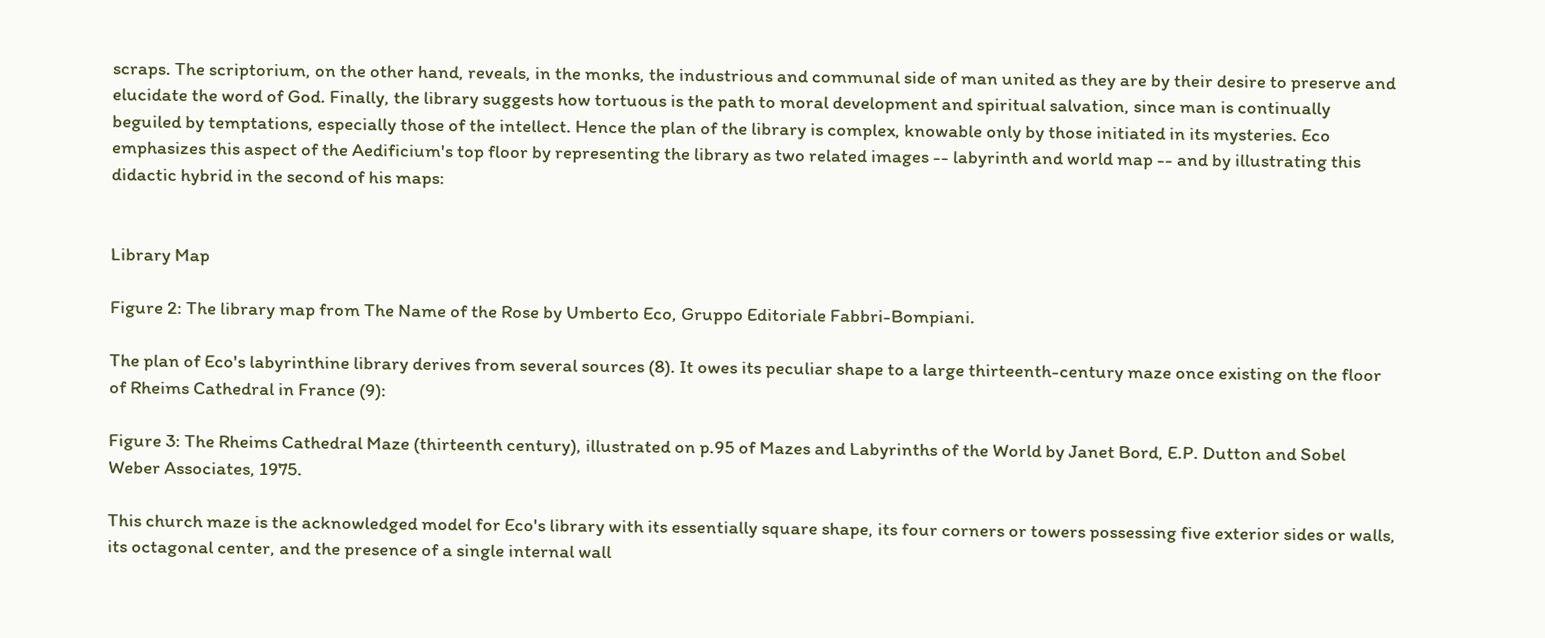scraps. The scriptorium, on the other hand, reveals, in the monks, the industrious and communal side of man united as they are by their desire to preserve and elucidate the word of God. Finally, the library suggests how tortuous is the path to moral development and spiritual salvation, since man is continually beguiled by temptations, especially those of the intellect. Hence the plan of the library is complex, knowable only by those initiated in its mysteries. Eco emphasizes this aspect of the Aedificium's top floor by representing the library as two related images -- labyrinth and world map -- and by illustrating this didactic hybrid in the second of his maps:


Library Map

Figure 2: The library map from The Name of the Rose by Umberto Eco, Gruppo Editoriale Fabbri-Bompiani.

The plan of Eco's labyrinthine library derives from several sources (8). It owes its peculiar shape to a large thirteenth-century maze once existing on the floor of Rheims Cathedral in France (9):

Figure 3: The Rheims Cathedral Maze (thirteenth century), illustrated on p.95 of Mazes and Labyrinths of the World by Janet Bord, E.P. Dutton and Sobel Weber Associates, 1975.

This church maze is the acknowledged model for Eco's library with its essentially square shape, its four corners or towers possessing five exterior sides or walls, its octagonal center, and the presence of a single internal wall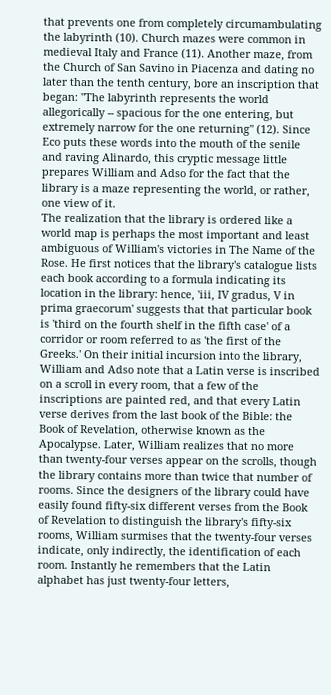that prevents one from completely circumambulating the labyrinth (10). Church mazes were common in medieval Italy and France (11). Another maze, from the Church of San Savino in Piacenza and dating no later than the tenth century, bore an inscription that began: "The labyrinth represents the world allegorically -- spacious for the one entering, but extremely narrow for the one returning" (12). Since Eco puts these words into the mouth of the senile and raving Alinardo, this cryptic message little prepares William and Adso for the fact that the library is a maze representing the world, or rather, one view of it.
The realization that the library is ordered like a world map is perhaps the most important and least ambiguous of William's victories in The Name of the Rose. He first notices that the library's catalogue lists each book according to a formula indicating its location in the library: hence, 'iii, IV gradus, V in prima graecorum' suggests that that particular book is 'third on the fourth shelf in the fifth case' of a corridor or room referred to as 'the first of the Greeks.' On their initial incursion into the library, William and Adso note that a Latin verse is inscribed on a scroll in every room, that a few of the inscriptions are painted red, and that every Latin verse derives from the last book of the Bible: the Book of Revelation, otherwise known as the Apocalypse. Later, William realizes that no more than twenty-four verses appear on the scrolls, though the library contains more than twice that number of rooms. Since the designers of the library could have easily found fifty-six different verses from the Book of Revelation to distinguish the library's fifty-six rooms, William surmises that the twenty-four verses indicate, only indirectly, the identification of each room. Instantly he remembers that the Latin alphabet has just twenty-four letters,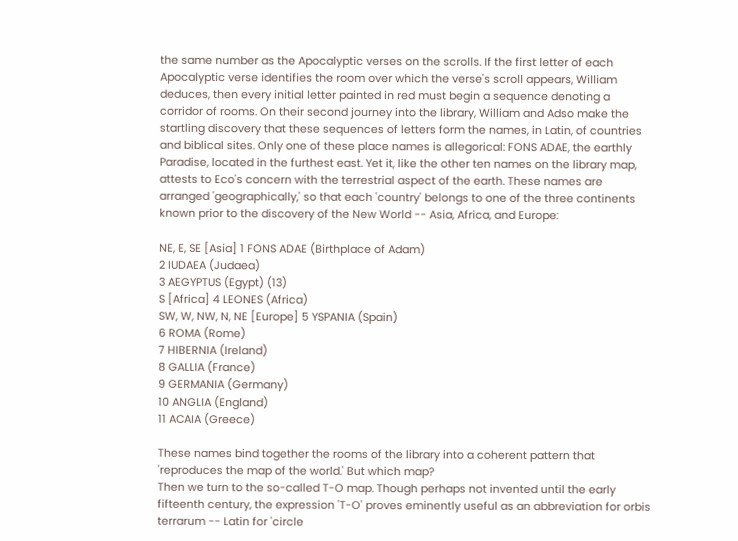the same number as the Apocalyptic verses on the scrolls. If the first letter of each Apocalyptic verse identifies the room over which the verse's scroll appears, William deduces, then every initial letter painted in red must begin a sequence denoting a corridor of rooms. On their second journey into the library, William and Adso make the startling discovery that these sequences of letters form the names, in Latin, of countries and biblical sites. Only one of these place names is allegorical: FONS ADAE, the earthly Paradise, located in the furthest east. Yet it, like the other ten names on the library map, attests to Eco's concern with the terrestrial aspect of the earth. These names are arranged 'geographically,' so that each 'country' belongs to one of the three continents known prior to the discovery of the New World -- Asia, Africa, and Europe:

NE, E, SE [Asia] 1 FONS ADAE (Birthplace of Adam)
2 IUDAEA (Judaea)
3 AEGYPTUS (Egypt) (13)
S [Africa] 4 LEONES (Africa)
SW, W, NW, N, NE [Europe] 5 YSPANIA (Spain)
6 ROMA (Rome)
7 HIBERNIA (Ireland)
8 GALLIA (France)
9 GERMANIA (Germany)
10 ANGLIA (England)
11 ACAIA (Greece)

These names bind together the rooms of the library into a coherent pattern that 'reproduces the map of the world.' But which map?
Then we turn to the so-called T-O map. Though perhaps not invented until the early fifteenth century, the expression 'T-O' proves eminently useful as an abbreviation for orbis terrarum -- Latin for 'circle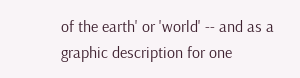of the earth' or 'world' -- and as a graphic description for one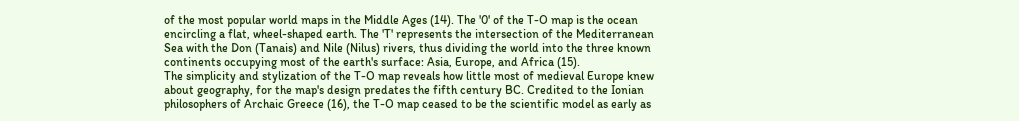of the most popular world maps in the Middle Ages (14). The '0' of the T-O map is the ocean encircling a flat, wheel-shaped earth. The 'T' represents the intersection of the Mediterranean Sea with the Don (Tanais) and Nile (Nilus) rivers, thus dividing the world into the three known continents occupying most of the earth's surface: Asia, Europe, and Africa (15).
The simplicity and stylization of the T-O map reveals how little most of medieval Europe knew about geography, for the map's design predates the fifth century BC. Credited to the Ionian philosophers of Archaic Greece (16), the T-O map ceased to be the scientific model as early as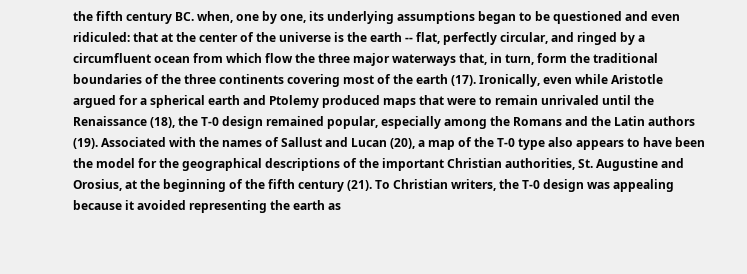the fifth century BC. when, one by one, its underlying assumptions began to be questioned and even ridiculed: that at the center of the universe is the earth -- flat, perfectly circular, and ringed by a circumfluent ocean from which flow the three major waterways that, in turn, form the traditional boundaries of the three continents covering most of the earth (17). Ironically, even while Aristotle argued for a spherical earth and Ptolemy produced maps that were to remain unrivaled until the Renaissance (18), the T-0 design remained popular, especially among the Romans and the Latin authors (19). Associated with the names of Sallust and Lucan (20), a map of the T-0 type also appears to have been the model for the geographical descriptions of the important Christian authorities, St. Augustine and Orosius, at the beginning of the fifth century (21). To Christian writers, the T-0 design was appealing because it avoided representing the earth as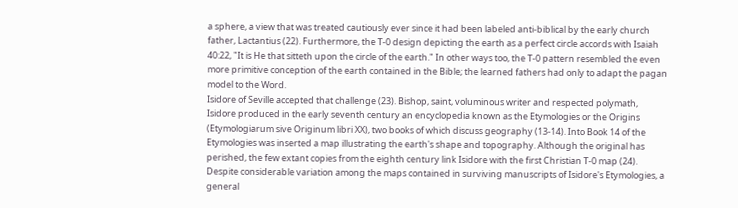a sphere, a view that was treated cautiously ever since it had been labeled anti-biblical by the early church father, Lactantius (22). Furthermore, the T-0 design depicting the earth as a perfect circle accords with Isaiah 40:22, "It is He that sitteth upon the circle of the earth." In other ways too, the T-0 pattern resembled the even more primitive conception of the earth contained in the Bible; the learned fathers had only to adapt the pagan model to the Word.
Isidore of Seville accepted that challenge (23). Bishop, saint, voluminous writer and respected polymath, Isidore produced in the early seventh century an encyclopedia known as the Etymologies or the Origins (Etymologiarum sive Originum libri XX), two books of which discuss geography (13-14). Into Book 14 of the Etymologies was inserted a map illustrating the earth's shape and topography. Although the original has perished, the few extant copies from the eighth century link Isidore with the first Christian T-0 map (24). Despite considerable variation among the maps contained in surviving manuscripts of Isidore's Etymologies, a general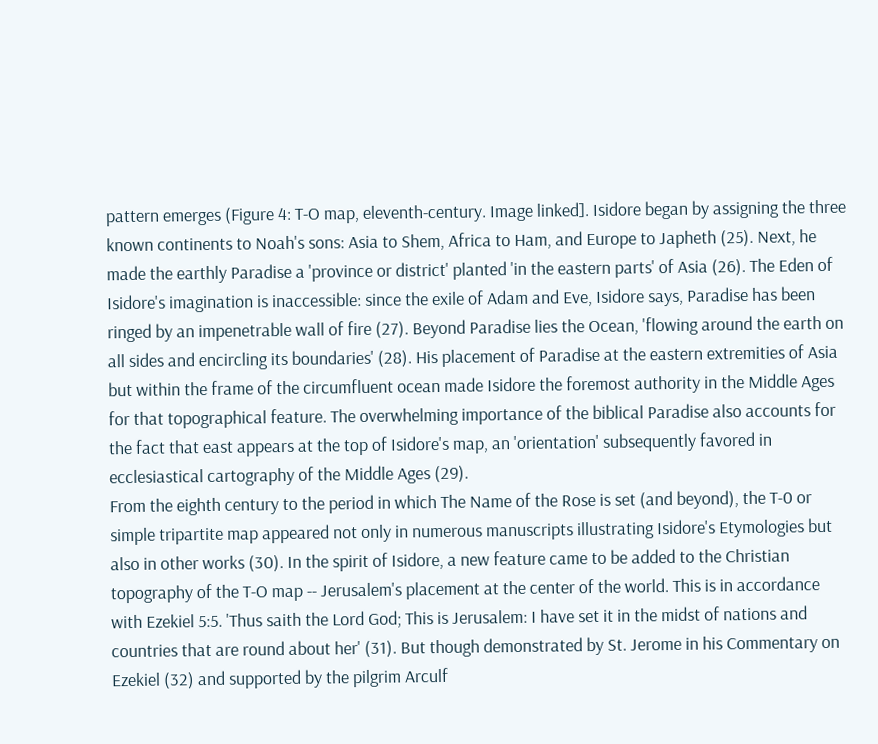pattern emerges (Figure 4: T-O map, eleventh-century. Image linked]. Isidore began by assigning the three known continents to Noah's sons: Asia to Shem, Africa to Ham, and Europe to Japheth (25). Next, he made the earthly Paradise a 'province or district' planted 'in the eastern parts' of Asia (26). The Eden of Isidore's imagination is inaccessible: since the exile of Adam and Eve, Isidore says, Paradise has been ringed by an impenetrable wall of fire (27). Beyond Paradise lies the Ocean, 'flowing around the earth on all sides and encircling its boundaries' (28). His placement of Paradise at the eastern extremities of Asia but within the frame of the circumfluent ocean made Isidore the foremost authority in the Middle Ages for that topographical feature. The overwhelming importance of the biblical Paradise also accounts for the fact that east appears at the top of Isidore's map, an 'orientation' subsequently favored in ecclesiastical cartography of the Middle Ages (29).
From the eighth century to the period in which The Name of the Rose is set (and beyond), the T-0 or simple tripartite map appeared not only in numerous manuscripts illustrating Isidore's Etymologies but also in other works (30). In the spirit of Isidore, a new feature came to be added to the Christian topography of the T-O map -- Jerusalem's placement at the center of the world. This is in accordance with Ezekiel 5:5. 'Thus saith the Lord God; This is Jerusalem: I have set it in the midst of nations and countries that are round about her' (31). But though demonstrated by St. Jerome in his Commentary on Ezekiel (32) and supported by the pilgrim Arculf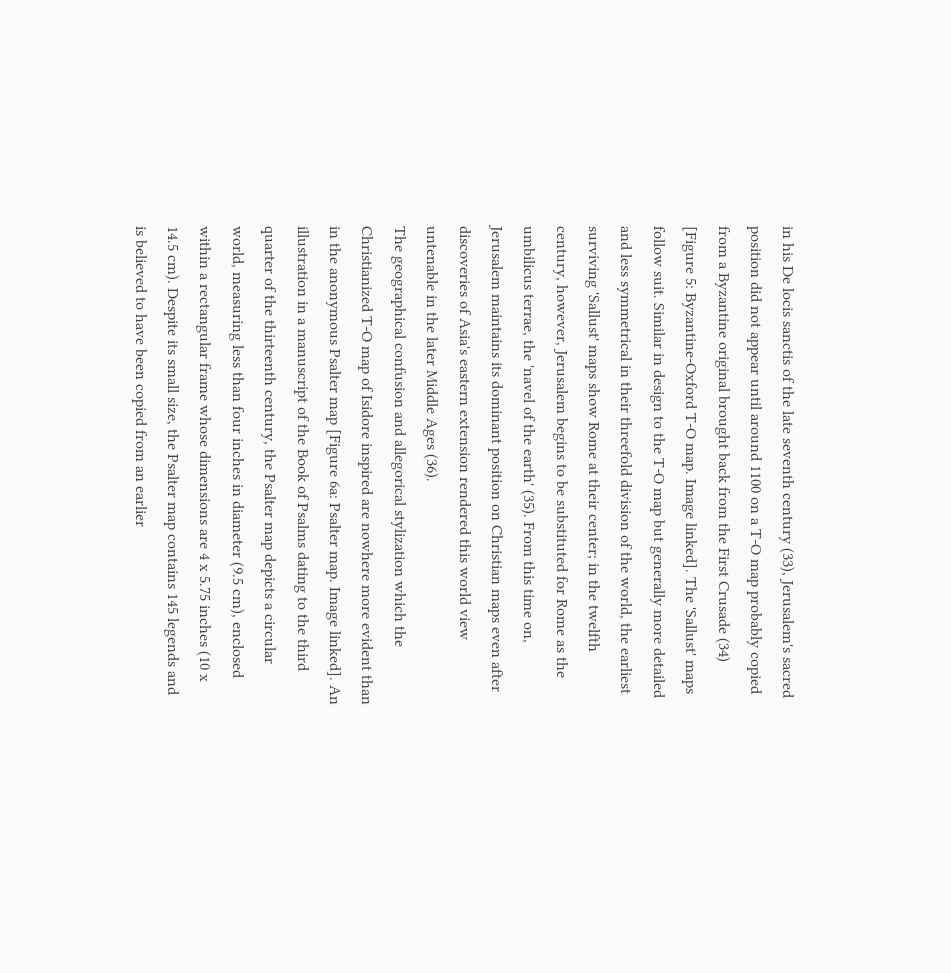in his De locis sanctis of the late seventh century (33), Jerusalem's sacred position did not appear until around 1100 on a T-O map probably copied from a Byzantine original brought back from the First Crusade (34) [Figure 5: Byzantine-Oxford T-O map. Image linked]. The 'Sallust' maps follow suit. Similar in design to the T-O map but generally more detailed and less symmetrical in their threefold division of the world, the earliest surviving 'Sallust' maps show Rome at their center; in the twelfth century, however, Jerusalem begins to be substituted for Rome as the umbilicus terrae, the 'navel of the earth' (35). From this time on, Jerusalem maintains its dominant position on Christian maps even after discoveries of Asia's eastern extension rendered this world view untenable in the later Middle Ages (36).
The geographical confusion and allegorical stylization which the Christianized T-O map of Isidore inspired are nowhere more evident than in the anonymous Psalter map [Figure 6a: Psalter map. Image linked]. An illustration in a manuscript of the Book of Psalms dating to the third quarter of the thirteenth century, the Psalter map depicts a circular world, measuring less than four inches in diameter (9.5 cm), enclosed within a rectangular frame whose dimensions are 4 x 5.75 inches (10 x 14.5 cm). Despite its small size, the Psalter map contains 145 legends and is believed to have been copied from an earlier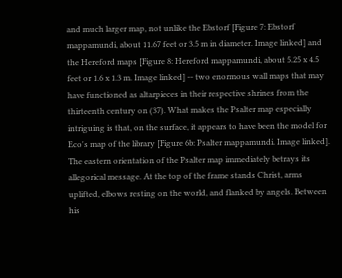and much larger map, not unlike the Ebstorf [Figure 7: Ebstorf mappamundi, about 11.67 feet or 3.5 m in diameter. Image linked] and the Hereford maps [Figure 8: Hereford mappamundi, about 5.25 x 4.5 feet or 1.6 x 1.3 m. Image linked] -- two enormous wall maps that may have functioned as altarpieces in their respective shrines from the thirteenth century on (37). What makes the Psalter map especially intriguing is that, on the surface, it appears to have been the model for Eco's map of the library [Figure 6b: Psalter mappamundi. Image linked].
The eastern orientation of the Psalter map immediately betrays its allegorical message. At the top of the frame stands Christ, arms uplifted, elbows resting on the world, and flanked by angels. Between his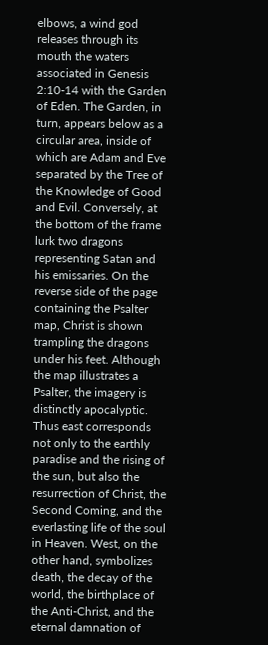elbows, a wind god releases through its mouth the waters associated in Genesis 2:10-14 with the Garden of Eden. The Garden, in turn, appears below as a circular area, inside of which are Adam and Eve separated by the Tree of the Knowledge of Good and Evil. Conversely, at the bottom of the frame lurk two dragons representing Satan and his emissaries. On the reverse side of the page containing the Psalter map, Christ is shown trampling the dragons under his feet. Although the map illustrates a Psalter, the imagery is distinctly apocalyptic. Thus east corresponds not only to the earthly paradise and the rising of the sun, but also the resurrection of Christ, the Second Coming, and the everlasting life of the soul in Heaven. West, on the other hand, symbolizes death, the decay of the world, the birthplace of the Anti-Christ, and the eternal damnation of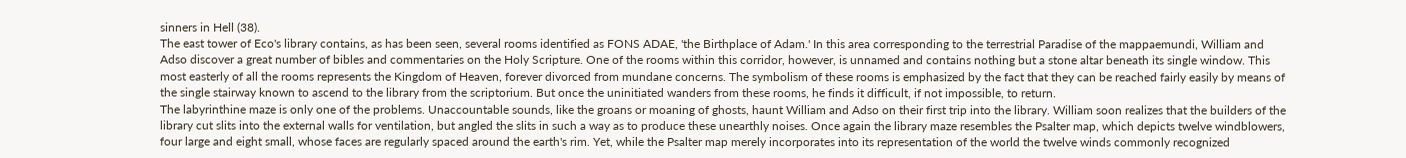sinners in Hell (38).
The east tower of Eco's library contains, as has been seen, several rooms identified as FONS ADAE, 'the Birthplace of Adam.' In this area corresponding to the terrestrial Paradise of the mappaemundi, William and Adso discover a great number of bibles and commentaries on the Holy Scripture. One of the rooms within this corridor, however, is unnamed and contains nothing but a stone altar beneath its single window. This most easterly of all the rooms represents the Kingdom of Heaven, forever divorced from mundane concerns. The symbolism of these rooms is emphasized by the fact that they can be reached fairly easily by means of the single stairway known to ascend to the library from the scriptorium. But once the uninitiated wanders from these rooms, he finds it difficult, if not impossible, to return.
The labyrinthine maze is only one of the problems. Unaccountable sounds, like the groans or moaning of ghosts, haunt William and Adso on their first trip into the library. William soon realizes that the builders of the library cut slits into the external walls for ventilation, but angled the slits in such a way as to produce these unearthly noises. Once again the library maze resembles the Psalter map, which depicts twelve windblowers, four large and eight small, whose faces are regularly spaced around the earth's rim. Yet, while the Psalter map merely incorporates into its representation of the world the twelve winds commonly recognized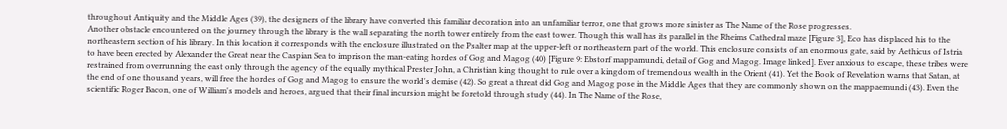throughout Antiquity and the Middle Ages (39), the designers of the library have converted this familiar decoration into an unfamiliar terror, one that grows more sinister as The Name of the Rose progresses.
Another obstacle encountered on the journey through the library is the wall separating the north tower entirely from the east tower. Though this wall has its parallel in the Rheims Cathedral maze [Figure 3], Eco has displaced his to the northeastern section of his library. In this location it corresponds with the enclosure illustrated on the Psalter map at the upper-left or northeastern part of the world. This enclosure consists of an enormous gate, said by Aethicus of Istria to have been erected by Alexander the Great near the Caspian Sea to imprison the man-eating hordes of Gog and Magog (40) [Figure 9: Ebstorf mappamundi, detail of Gog and Magog. Image linked]. Ever anxious to escape, these tribes were restrained from overrunning the east only through the agency of the equally mythical Prester John, a Christian king thought to rule over a kingdom of tremendous wealth in the Orient (41). Yet the Book of Revelation warns that Satan, at the end of one thousand years, will free the hordes of Gog and Magog to ensure the world's demise (42). So great a threat did Gog and Magog pose in the Middle Ages that they are commonly shown on the mappaemundi (43). Even the scientific Roger Bacon, one of William's models and heroes, argued that their final incursion might be foretold through study (44). In The Name of the Rose,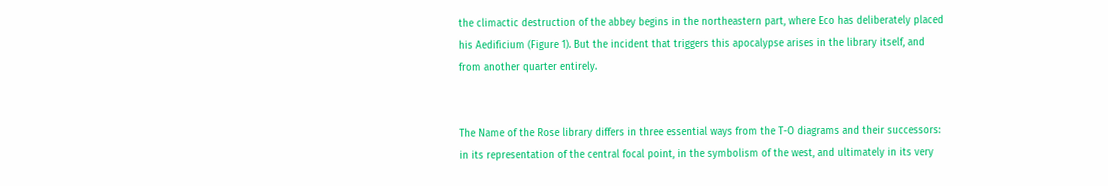the climactic destruction of the abbey begins in the northeastern part, where Eco has deliberately placed his Aedificium (Figure 1). But the incident that triggers this apocalypse arises in the library itself, and from another quarter entirely.


The Name of the Rose library differs in three essential ways from the T-O diagrams and their successors: in its representation of the central focal point, in the symbolism of the west, and ultimately in its very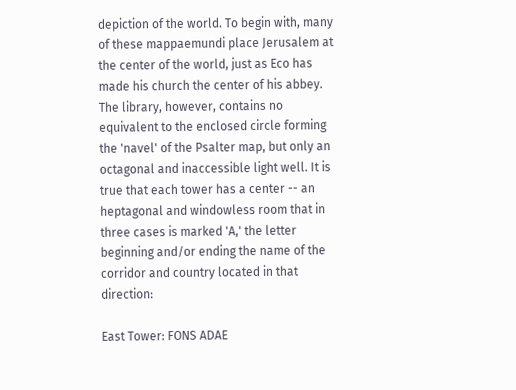depiction of the world. To begin with, many of these mappaemundi place Jerusalem at the center of the world, just as Eco has made his church the center of his abbey. The library, however, contains no equivalent to the enclosed circle forming the 'navel' of the Psalter map, but only an octagonal and inaccessible light well. It is true that each tower has a center -- an heptagonal and windowless room that in three cases is marked 'A,' the letter beginning and/or ending the name of the corridor and country located in that direction:

East Tower: FONS ADAE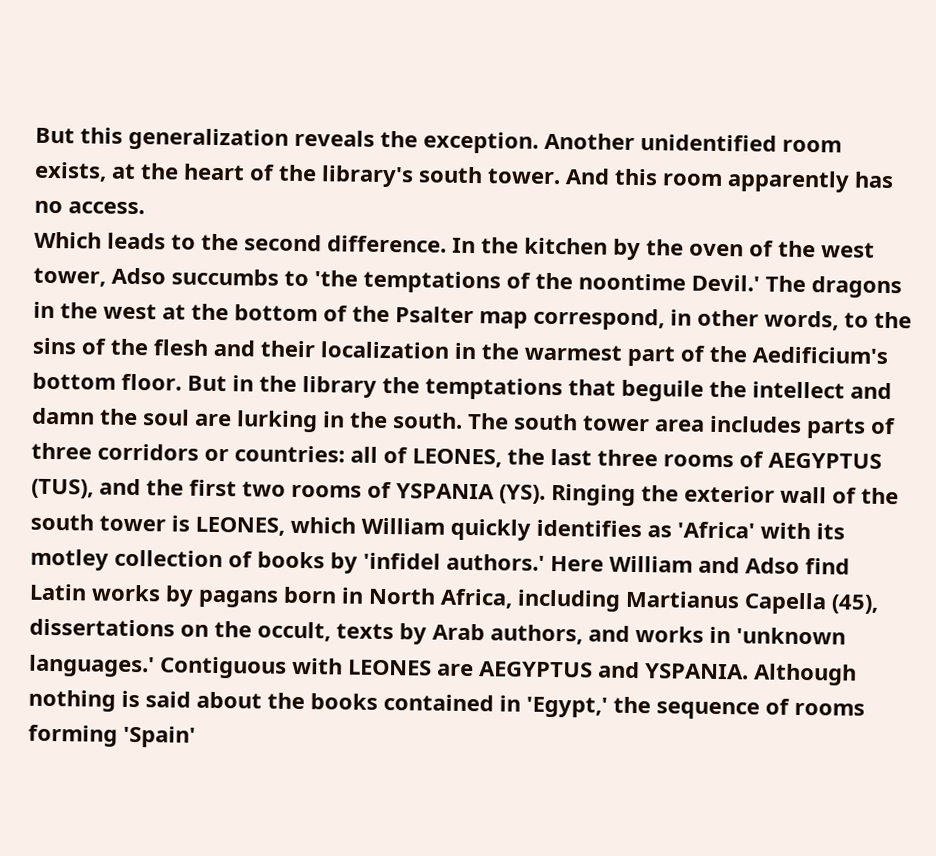But this generalization reveals the exception. Another unidentified room exists, at the heart of the library's south tower. And this room apparently has no access.
Which leads to the second difference. In the kitchen by the oven of the west tower, Adso succumbs to 'the temptations of the noontime Devil.' The dragons in the west at the bottom of the Psalter map correspond, in other words, to the sins of the flesh and their localization in the warmest part of the Aedificium's bottom floor. But in the library the temptations that beguile the intellect and damn the soul are lurking in the south. The south tower area includes parts of three corridors or countries: all of LEONES, the last three rooms of AEGYPTUS (TUS), and the first two rooms of YSPANIA (YS). Ringing the exterior wall of the south tower is LEONES, which William quickly identifies as 'Africa' with its motley collection of books by 'infidel authors.' Here William and Adso find Latin works by pagans born in North Africa, including Martianus Capella (45), dissertations on the occult, texts by Arab authors, and works in 'unknown languages.' Contiguous with LEONES are AEGYPTUS and YSPANIA. Although nothing is said about the books contained in 'Egypt,' the sequence of rooms forming 'Spain'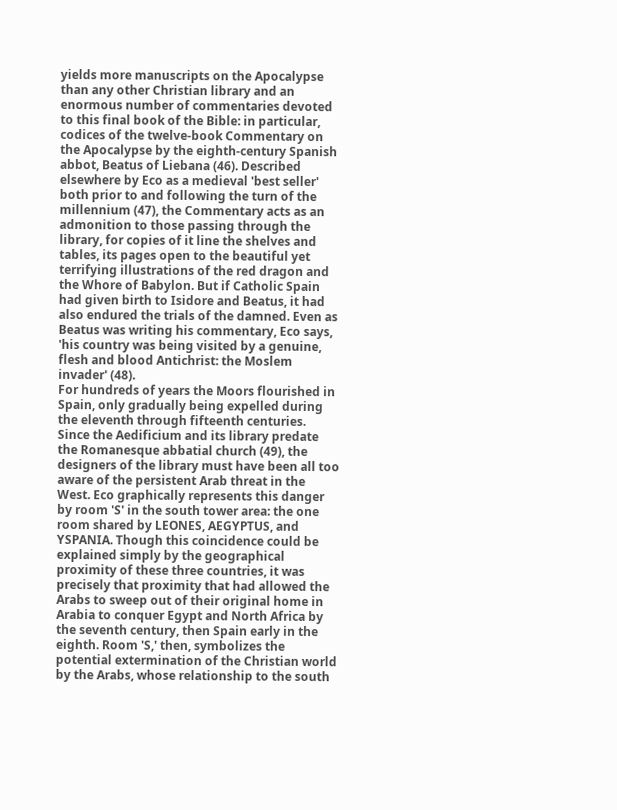yields more manuscripts on the Apocalypse than any other Christian library and an enormous number of commentaries devoted to this final book of the Bible: in particular, codices of the twelve-book Commentary on the Apocalypse by the eighth-century Spanish abbot, Beatus of Liebana (46). Described elsewhere by Eco as a medieval 'best seller' both prior to and following the turn of the millennium (47), the Commentary acts as an admonition to those passing through the library, for copies of it line the shelves and tables, its pages open to the beautiful yet terrifying illustrations of the red dragon and the Whore of Babylon. But if Catholic Spain had given birth to Isidore and Beatus, it had also endured the trials of the damned. Even as Beatus was writing his commentary, Eco says, 'his country was being visited by a genuine, flesh and blood Antichrist: the Moslem invader' (48).
For hundreds of years the Moors flourished in Spain, only gradually being expelled during the eleventh through fifteenth centuries. Since the Aedificium and its library predate the Romanesque abbatial church (49), the designers of the library must have been all too aware of the persistent Arab threat in the West. Eco graphically represents this danger by room 'S' in the south tower area: the one room shared by LEONES, AEGYPTUS, and YSPANIA. Though this coincidence could be explained simply by the geographical proximity of these three countries, it was precisely that proximity that had allowed the Arabs to sweep out of their original home in Arabia to conquer Egypt and North Africa by the seventh century, then Spain early in the eighth. Room 'S,' then, symbolizes the potential extermination of the Christian world by the Arabs, whose relationship to the south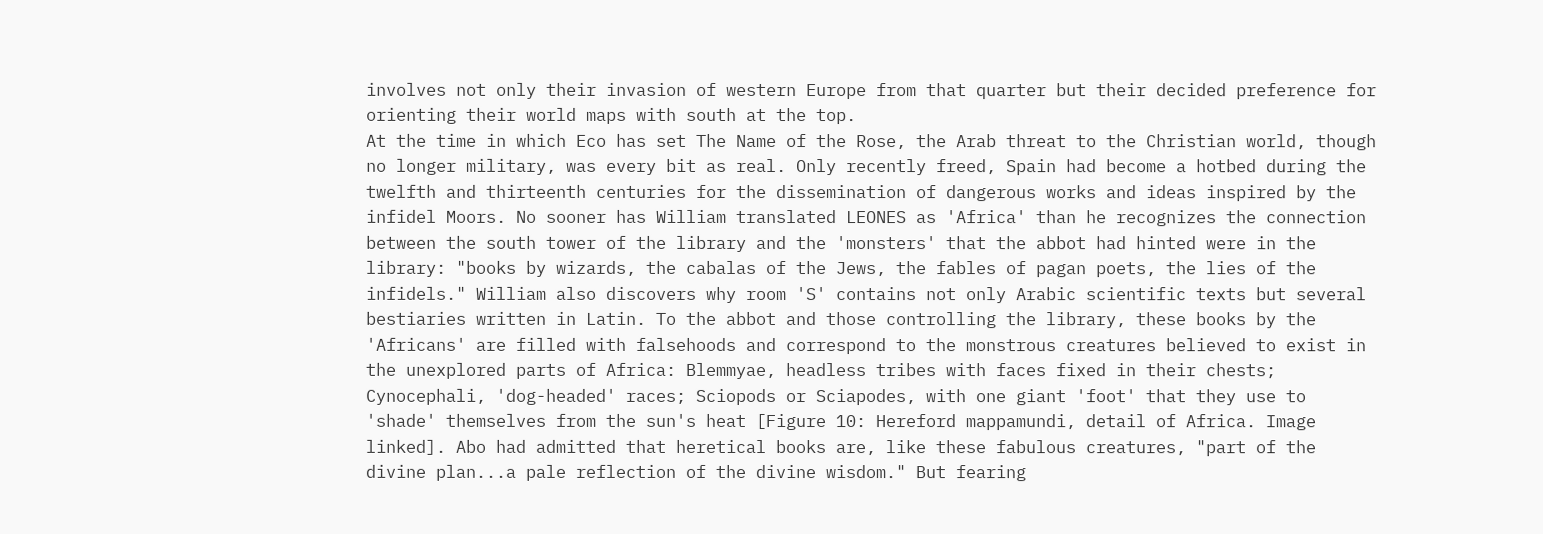involves not only their invasion of western Europe from that quarter but their decided preference for orienting their world maps with south at the top.
At the time in which Eco has set The Name of the Rose, the Arab threat to the Christian world, though no longer military, was every bit as real. Only recently freed, Spain had become a hotbed during the twelfth and thirteenth centuries for the dissemination of dangerous works and ideas inspired by the infidel Moors. No sooner has William translated LEONES as 'Africa' than he recognizes the connection between the south tower of the library and the 'monsters' that the abbot had hinted were in the library: "books by wizards, the cabalas of the Jews, the fables of pagan poets, the lies of the infidels." William also discovers why room 'S' contains not only Arabic scientific texts but several bestiaries written in Latin. To the abbot and those controlling the library, these books by the 'Africans' are filled with falsehoods and correspond to the monstrous creatures believed to exist in the unexplored parts of Africa: Blemmyae, headless tribes with faces fixed in their chests; Cynocephali, 'dog-headed' races; Sciopods or Sciapodes, with one giant 'foot' that they use to 'shade' themselves from the sun's heat [Figure 10: Hereford mappamundi, detail of Africa. Image linked]. Abo had admitted that heretical books are, like these fabulous creatures, "part of the divine plan...a pale reflection of the divine wisdom." But fearing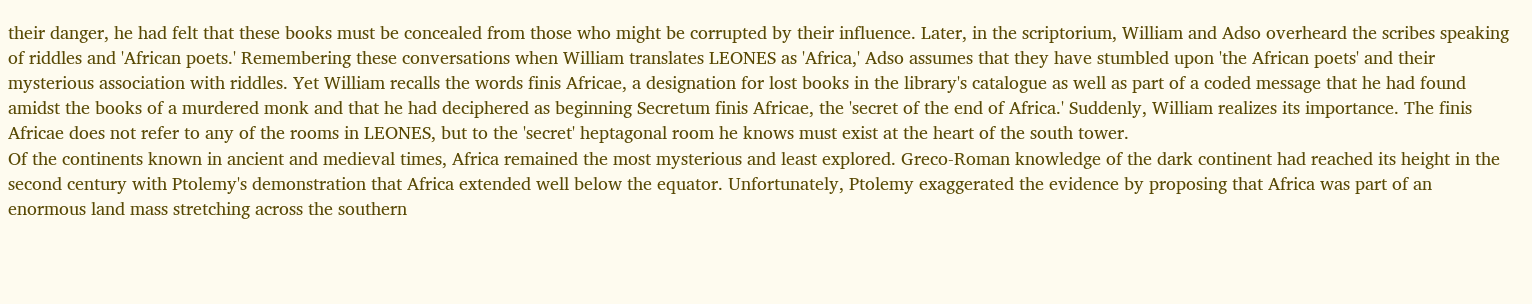their danger, he had felt that these books must be concealed from those who might be corrupted by their influence. Later, in the scriptorium, William and Adso overheard the scribes speaking of riddles and 'African poets.' Remembering these conversations when William translates LEONES as 'Africa,' Adso assumes that they have stumbled upon 'the African poets' and their mysterious association with riddles. Yet William recalls the words finis Africae, a designation for lost books in the library's catalogue as well as part of a coded message that he had found amidst the books of a murdered monk and that he had deciphered as beginning Secretum finis Africae, the 'secret of the end of Africa.' Suddenly, William realizes its importance. The finis Africae does not refer to any of the rooms in LEONES, but to the 'secret' heptagonal room he knows must exist at the heart of the south tower.
Of the continents known in ancient and medieval times, Africa remained the most mysterious and least explored. Greco-Roman knowledge of the dark continent had reached its height in the second century with Ptolemy's demonstration that Africa extended well below the equator. Unfortunately, Ptolemy exaggerated the evidence by proposing that Africa was part of an enormous land mass stretching across the southern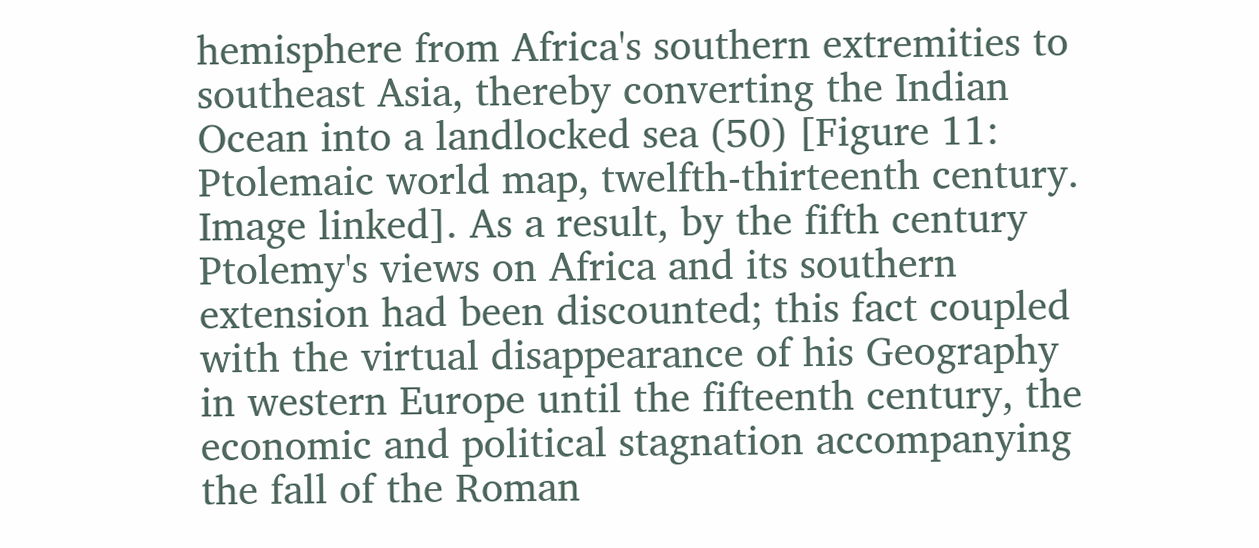hemisphere from Africa's southern extremities to southeast Asia, thereby converting the Indian Ocean into a landlocked sea (50) [Figure 11: Ptolemaic world map, twelfth-thirteenth century. Image linked]. As a result, by the fifth century Ptolemy's views on Africa and its southern extension had been discounted; this fact coupled with the virtual disappearance of his Geography in western Europe until the fifteenth century, the economic and political stagnation accompanying the fall of the Roman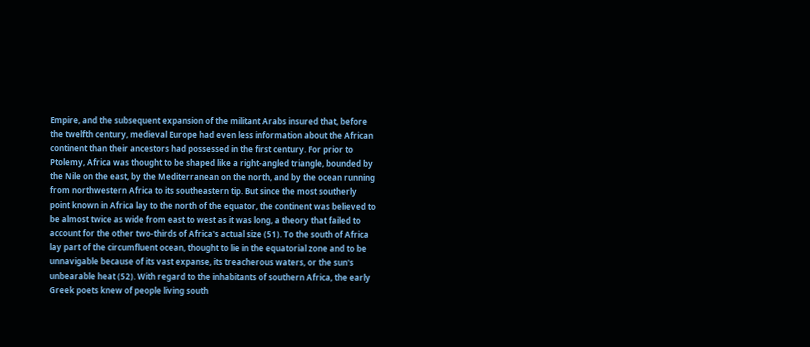Empire, and the subsequent expansion of the militant Arabs insured that, before the twelfth century, medieval Europe had even less information about the African continent than their ancestors had possessed in the first century. For prior to Ptolemy, Africa was thought to be shaped like a right-angled triangle, bounded by the Nile on the east, by the Mediterranean on the north, and by the ocean running from northwestern Africa to its southeastern tip. But since the most southerly point known in Africa lay to the north of the equator, the continent was believed to be almost twice as wide from east to west as it was long, a theory that failed to account for the other two-thirds of Africa's actual size (51). To the south of Africa lay part of the circumfluent ocean, thought to lie in the equatorial zone and to be unnavigable because of its vast expanse, its treacherous waters, or the sun's unbearable heat (52). With regard to the inhabitants of southern Africa, the early Greek poets knew of people living south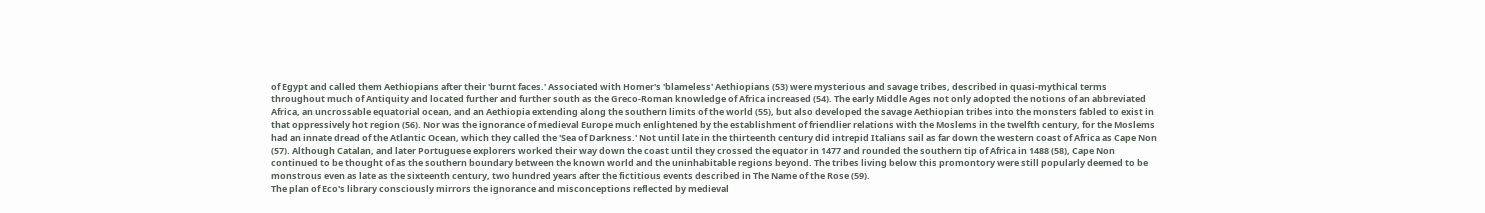of Egypt and called them Aethiopians after their 'burnt faces.' Associated with Homer's 'blameless' Aethiopians (53) were mysterious and savage tribes, described in quasi-mythical terms throughout much of Antiquity and located further and further south as the Greco-Roman knowledge of Africa increased (54). The early Middle Ages not only adopted the notions of an abbreviated Africa, an uncrossable equatorial ocean, and an Aethiopia extending along the southern limits of the world (55), but also developed the savage Aethiopian tribes into the monsters fabled to exist in that oppressively hot region (56). Nor was the ignorance of medieval Europe much enlightened by the establishment of friendlier relations with the Moslems in the twelfth century, for the Moslems had an innate dread of the Atlantic Ocean, which they called the 'Sea of Darkness.' Not until late in the thirteenth century did intrepid Italians sail as far down the western coast of Africa as Cape Non (57). Although Catalan, and later Portuguese explorers worked their way down the coast until they crossed the equator in 1477 and rounded the southern tip of Africa in 1488 (58), Cape Non continued to be thought of as the southern boundary between the known world and the uninhabitable regions beyond. The tribes living below this promontory were still popularly deemed to be monstrous even as late as the sixteenth century, two hundred years after the fictitious events described in The Name of the Rose (59).
The plan of Eco's library consciously mirrors the ignorance and misconceptions reflected by medieval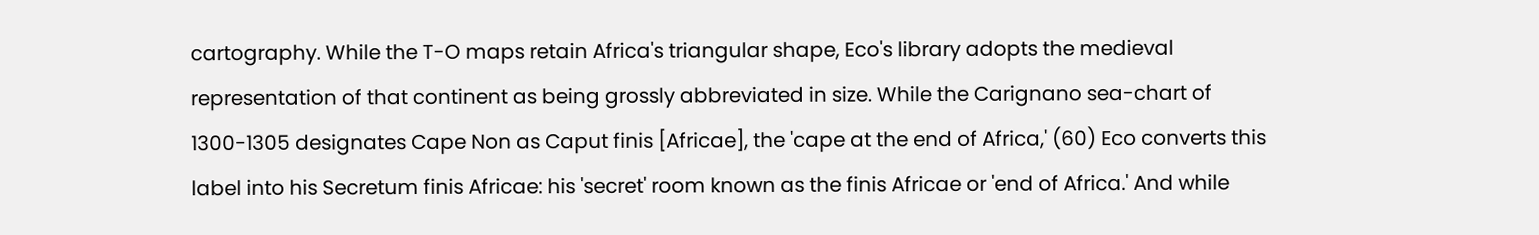cartography. While the T-O maps retain Africa's triangular shape, Eco's library adopts the medieval representation of that continent as being grossly abbreviated in size. While the Carignano sea-chart of 1300-1305 designates Cape Non as Caput finis [Africae], the 'cape at the end of Africa,' (60) Eco converts this label into his Secretum finis Africae: his 'secret' room known as the finis Africae or 'end of Africa.' And while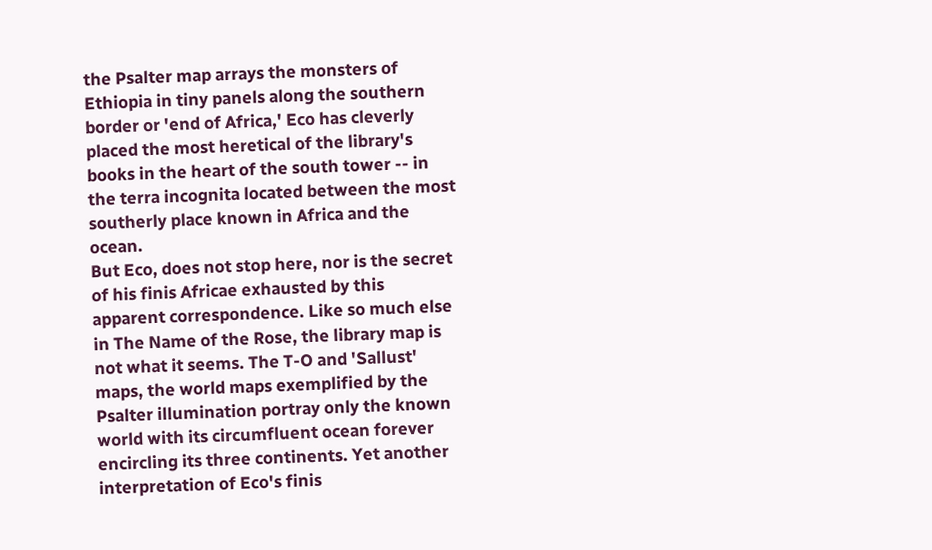the Psalter map arrays the monsters of Ethiopia in tiny panels along the southern border or 'end of Africa,' Eco has cleverly placed the most heretical of the library's books in the heart of the south tower -- in the terra incognita located between the most southerly place known in Africa and the ocean.
But Eco, does not stop here, nor is the secret of his finis Africae exhausted by this apparent correspondence. Like so much else in The Name of the Rose, the library map is not what it seems. The T-O and 'Sallust' maps, the world maps exemplified by the Psalter illumination portray only the known world with its circumfluent ocean forever encircling its three continents. Yet another interpretation of Eco's finis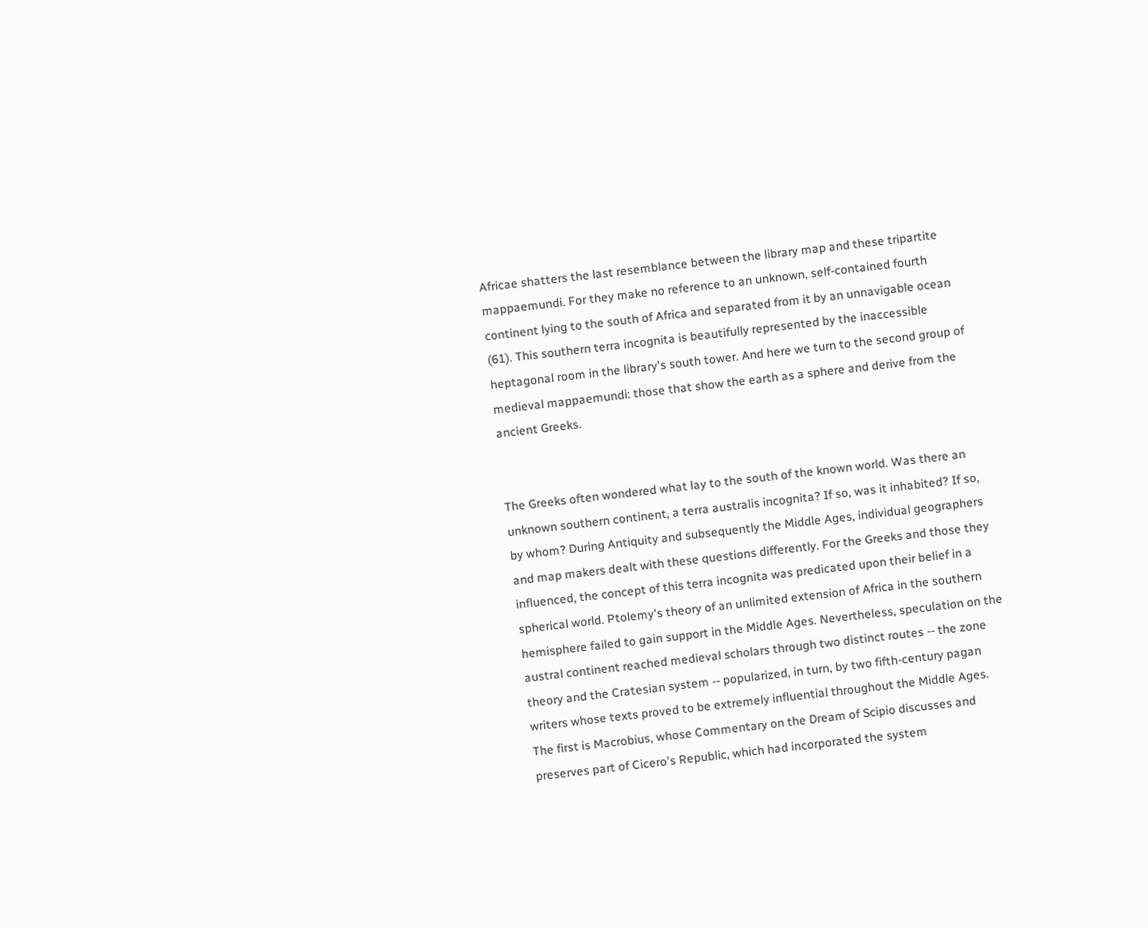Africae shatters the last resemblance between the library map and these tripartite mappaemundi. For they make no reference to an unknown, self-contained fourth continent lying to the south of Africa and separated from it by an unnavigable ocean (61). This southern terra incognita is beautifully represented by the inaccessible heptagonal room in the library's south tower. And here we turn to the second group of medieval mappaemundi: those that show the earth as a sphere and derive from the ancient Greeks.


The Greeks often wondered what lay to the south of the known world. Was there an unknown southern continent, a terra australis incognita? If so, was it inhabited? If so, by whom? During Antiquity and subsequently the Middle Ages, individual geographers and map makers dealt with these questions differently. For the Greeks and those they influenced, the concept of this terra incognita was predicated upon their belief in a spherical world. Ptolemy's theory of an unlimited extension of Africa in the southern hemisphere failed to gain support in the Middle Ages. Nevertheless, speculation on the austral continent reached medieval scholars through two distinct routes -- the zone theory and the Cratesian system -- popularized, in turn, by two fifth-century pagan writers whose texts proved to be extremely influential throughout the Middle Ages. The first is Macrobius, whose Commentary on the Dream of Scipio discusses and preserves part of Cicero's Republic, which had incorporated the system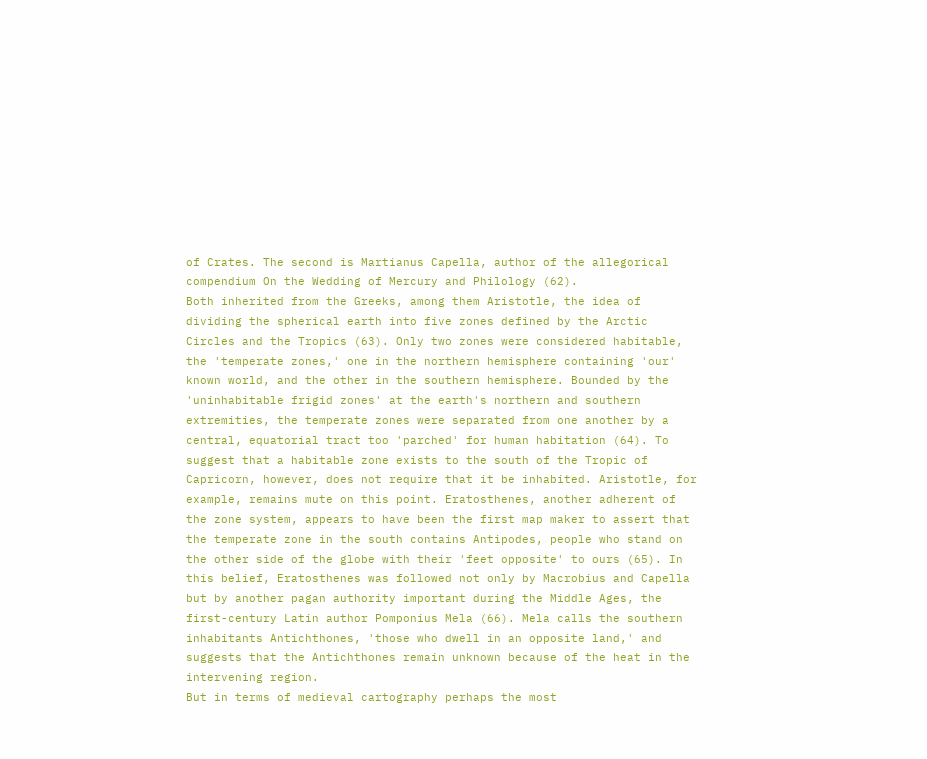of Crates. The second is Martianus Capella, author of the allegorical compendium On the Wedding of Mercury and Philology (62).
Both inherited from the Greeks, among them Aristotle, the idea of dividing the spherical earth into five zones defined by the Arctic Circles and the Tropics (63). Only two zones were considered habitable, the 'temperate zones,' one in the northern hemisphere containing 'our' known world, and the other in the southern hemisphere. Bounded by the 'uninhabitable frigid zones' at the earth's northern and southern extremities, the temperate zones were separated from one another by a central, equatorial tract too 'parched' for human habitation (64). To suggest that a habitable zone exists to the south of the Tropic of Capricorn, however, does not require that it be inhabited. Aristotle, for example, remains mute on this point. Eratosthenes, another adherent of the zone system, appears to have been the first map maker to assert that the temperate zone in the south contains Antipodes, people who stand on the other side of the globe with their 'feet opposite' to ours (65). In this belief, Eratosthenes was followed not only by Macrobius and Capella but by another pagan authority important during the Middle Ages, the first-century Latin author Pomponius Mela (66). Mela calls the southern inhabitants Antichthones, 'those who dwell in an opposite land,' and suggests that the Antichthones remain unknown because of the heat in the intervening region.
But in terms of medieval cartography perhaps the most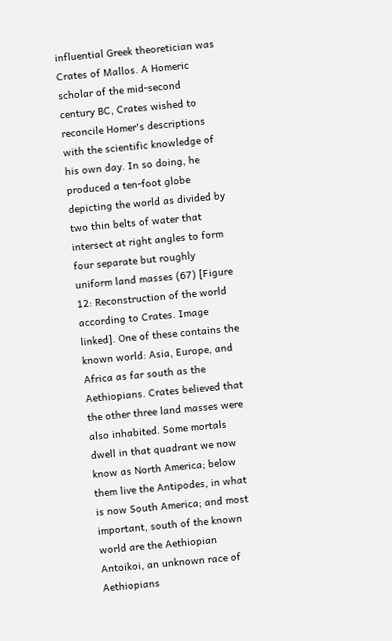influential Greek theoretician was Crates of Mallos. A Homeric scholar of the mid-second century BC, Crates wished to reconcile Homer's descriptions with the scientific knowledge of his own day. In so doing, he produced a ten-foot globe depicting the world as divided by two thin belts of water that intersect at right angles to form four separate but roughly uniform land masses (67) [Figure 12: Reconstruction of the world according to Crates. Image linked]. One of these contains the known world: Asia, Europe, and Africa as far south as the Aethiopians. Crates believed that the other three land masses were also inhabited. Some mortals dwell in that quadrant we now know as North America; below them live the Antipodes, in what is now South America; and most important, south of the known world are the Aethiopian Antoikoi, an unknown race of Aethiopians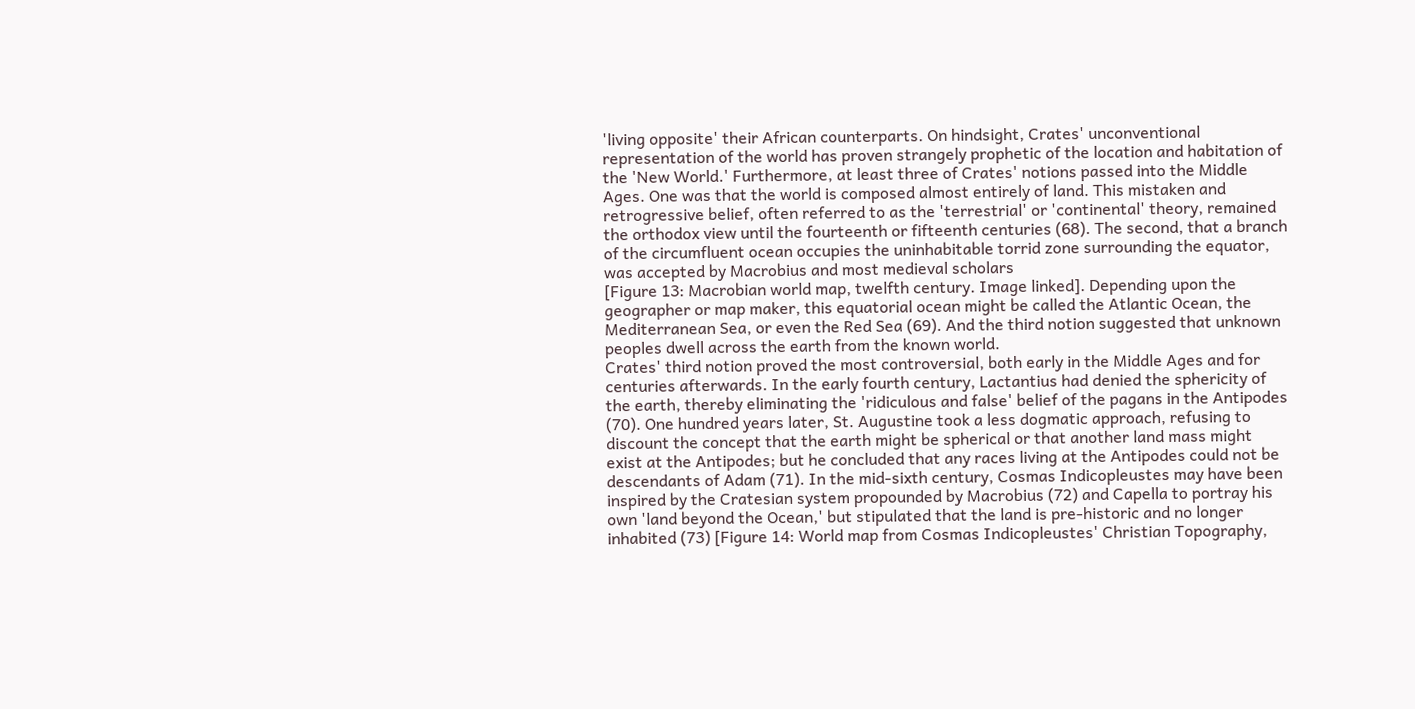'living opposite' their African counterparts. On hindsight, Crates' unconventional representation of the world has proven strangely prophetic of the location and habitation of the 'New World.' Furthermore, at least three of Crates' notions passed into the Middle Ages. One was that the world is composed almost entirely of land. This mistaken and retrogressive belief, often referred to as the 'terrestrial' or 'continental' theory, remained the orthodox view until the fourteenth or fifteenth centuries (68). The second, that a branch of the circumfluent ocean occupies the uninhabitable torrid zone surrounding the equator, was accepted by Macrobius and most medieval scholars
[Figure 13: Macrobian world map, twelfth century. Image linked]. Depending upon the geographer or map maker, this equatorial ocean might be called the Atlantic Ocean, the Mediterranean Sea, or even the Red Sea (69). And the third notion suggested that unknown peoples dwell across the earth from the known world.
Crates' third notion proved the most controversial, both early in the Middle Ages and for centuries afterwards. In the early fourth century, Lactantius had denied the sphericity of the earth, thereby eliminating the 'ridiculous and false' belief of the pagans in the Antipodes (70). One hundred years later, St. Augustine took a less dogmatic approach, refusing to discount the concept that the earth might be spherical or that another land mass might exist at the Antipodes; but he concluded that any races living at the Antipodes could not be descendants of Adam (71). In the mid-sixth century, Cosmas Indicopleustes may have been inspired by the Cratesian system propounded by Macrobius (72) and Capella to portray his own 'land beyond the Ocean,' but stipulated that the land is pre-historic and no longer inhabited (73) [Figure 14: World map from Cosmas Indicopleustes' Christian Topography,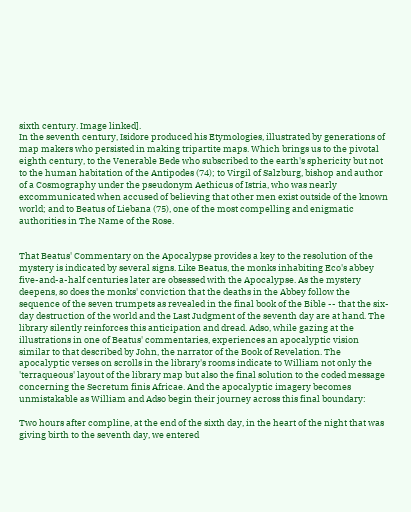sixth century. Image linked].
In the seventh century, Isidore produced his Etymologies, illustrated by generations of map makers who persisted in making tripartite maps. Which brings us to the pivotal eighth century, to the Venerable Bede who subscribed to the earth's sphericity but not to the human habitation of the Antipodes (74); to Virgil of Salzburg, bishop and author of a Cosmography under the pseudonym Aethicus of Istria, who was nearly excommunicated when accused of believing that other men exist outside of the known world; and to Beatus of Liebana (75), one of the most compelling and enigmatic authorities in The Name of the Rose.


That Beatus' Commentary on the Apocalypse provides a key to the resolution of the mystery is indicated by several signs. Like Beatus, the monks inhabiting Eco's abbey five-and-a-half centuries later are obsessed with the Apocalypse. As the mystery deepens, so does the monks' conviction that the deaths in the Abbey follow the sequence of the seven trumpets as revealed in the final book of the Bible -- that the six-day destruction of the world and the Last Judgment of the seventh day are at hand. The library silently reinforces this anticipation and dread. Adso, while gazing at the illustrations in one of Beatus' commentaries, experiences an apocalyptic vision similar to that described by John, the narrator of the Book of Revelation. The apocalyptic verses on scrolls in the library's rooms indicate to William not only the 'terraqueous' layout of the library map but also the final solution to the coded message concerning the Secretum finis Africae. And the apocalyptic imagery becomes unmistakable as William and Adso begin their journey across this final boundary:

Two hours after compline, at the end of the sixth day, in the heart of the night that was giving birth to the seventh day, we entered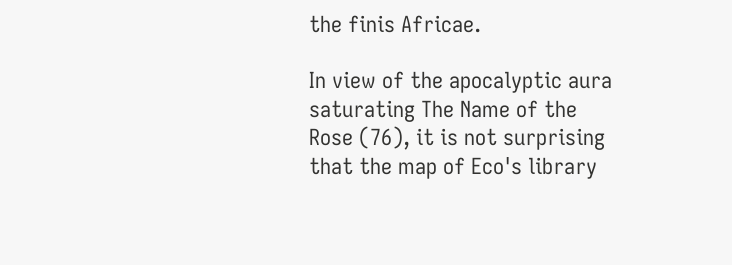the finis Africae.

In view of the apocalyptic aura saturating The Name of the Rose (76), it is not surprising that the map of Eco's library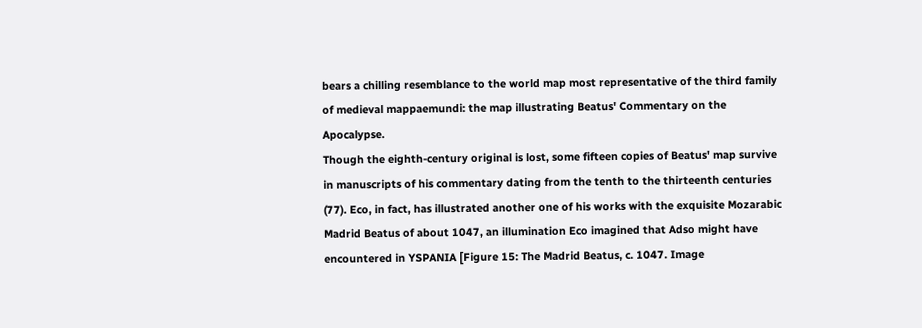bears a chilling resemblance to the world map most representative of the third family of medieval mappaemundi: the map illustrating Beatus' Commentary on the Apocalypse.
Though the eighth-century original is lost, some fifteen copies of Beatus' map survive in manuscripts of his commentary dating from the tenth to the thirteenth centuries (77). Eco, in fact, has illustrated another one of his works with the exquisite Mozarabic Madrid Beatus of about 1047, an illumination Eco imagined that Adso might have encountered in YSPANIA [Figure 15: The Madrid Beatus, c. 1047. Image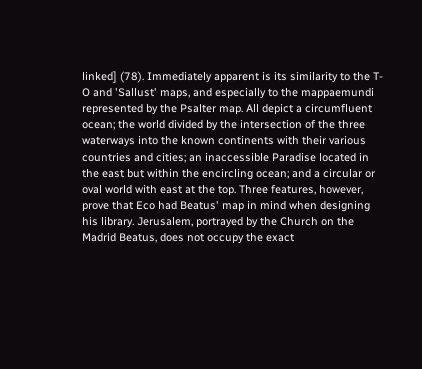linked] (78). Immediately apparent is its similarity to the T-O and 'Sallust' maps, and especially to the mappaemundi represented by the Psalter map. All depict a circumfluent ocean; the world divided by the intersection of the three waterways into the known continents with their various countries and cities; an inaccessible Paradise located in the east but within the encircling ocean; and a circular or oval world with east at the top. Three features, however, prove that Eco had Beatus' map in mind when designing his library. Jerusalem, portrayed by the Church on the Madrid Beatus, does not occupy the exact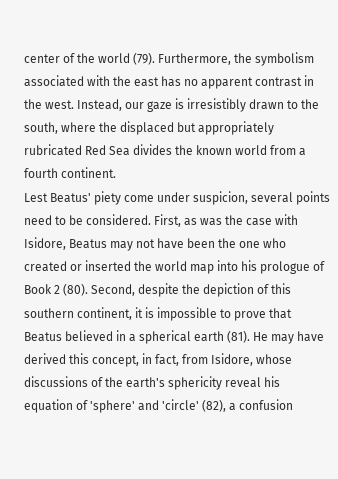center of the world (79). Furthermore, the symbolism associated with the east has no apparent contrast in the west. Instead, our gaze is irresistibly drawn to the south, where the displaced but appropriately rubricated Red Sea divides the known world from a fourth continent.
Lest Beatus' piety come under suspicion, several points need to be considered. First, as was the case with Isidore, Beatus may not have been the one who created or inserted the world map into his prologue of Book 2 (80). Second, despite the depiction of this southern continent, it is impossible to prove that Beatus believed in a spherical earth (81). He may have derived this concept, in fact, from Isidore, whose discussions of the earth's sphericity reveal his equation of 'sphere' and 'circle' (82), a confusion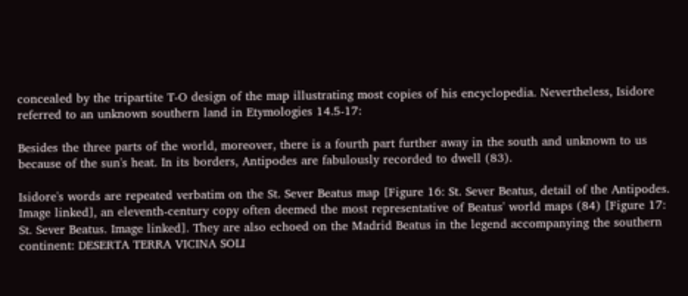concealed by the tripartite T-O design of the map illustrating most copies of his encyclopedia. Nevertheless, Isidore referred to an unknown southern land in Etymologies 14.5-17:

Besides the three parts of the world, moreover, there is a fourth part further away in the south and unknown to us because of the sun's heat. In its borders, Antipodes are fabulously recorded to dwell (83).

Isidore's words are repeated verbatim on the St. Sever Beatus map [Figure 16: St. Sever Beatus, detail of the Antipodes. Image linked], an eleventh-century copy often deemed the most representative of Beatus' world maps (84) [Figure 17: St. Sever Beatus. Image linked]. They are also echoed on the Madrid Beatus in the legend accompanying the southern continent: DESERTA TERRA VICINA SOLI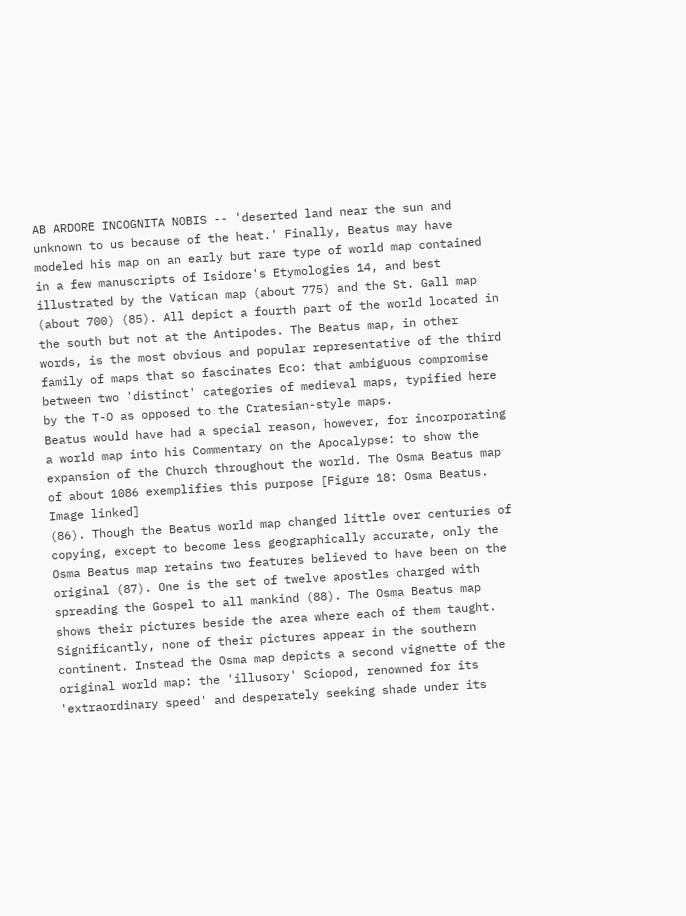AB ARDORE INCOGNITA NOBIS -- 'deserted land near the sun and unknown to us because of the heat.' Finally, Beatus may have modeled his map on an early but rare type of world map contained in a few manuscripts of Isidore's Etymologies 14, and best illustrated by the Vatican map (about 775) and the St. Gall map (about 700) (85). All depict a fourth part of the world located in the south but not at the Antipodes. The Beatus map, in other words, is the most obvious and popular representative of the third family of maps that so fascinates Eco: that ambiguous compromise between two 'distinct' categories of medieval maps, typified here by the T-O as opposed to the Cratesian-style maps.
Beatus would have had a special reason, however, for incorporating a world map into his Commentary on the Apocalypse: to show the expansion of the Church throughout the world. The Osma Beatus map of about 1086 exemplifies this purpose [Figure 18: Osma Beatus. Image linked]
(86). Though the Beatus world map changed little over centuries of copying, except to become less geographically accurate, only the Osma Beatus map retains two features believed to have been on the original (87). One is the set of twelve apostles charged with spreading the Gospel to all mankind (88). The Osma Beatus map shows their pictures beside the area where each of them taught. Significantly, none of their pictures appear in the southern continent. Instead the Osma map depicts a second vignette of the original world map: the 'illusory' Sciopod, renowned for its 'extraordinary speed' and desperately seeking shade under its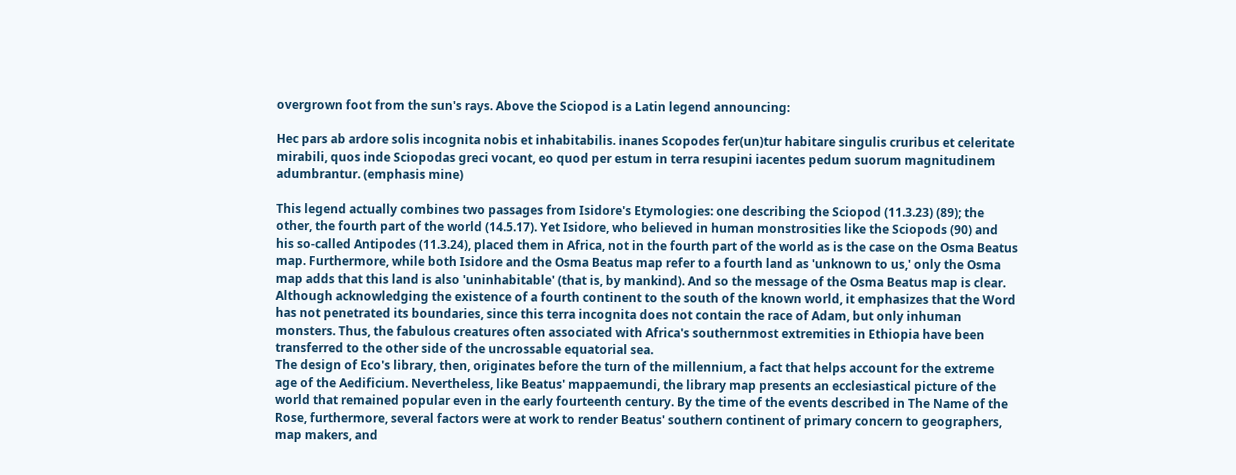overgrown foot from the sun's rays. Above the Sciopod is a Latin legend announcing:

Hec pars ab ardore solis incognita nobis et inhabitabilis. inanes Scopodes fer(un)tur habitare singulis cruribus et celeritate mirabili, quos inde Sciopodas greci vocant, eo quod per estum in terra resupini iacentes pedum suorum magnitudinem adumbrantur. (emphasis mine)

This legend actually combines two passages from Isidore's Etymologies: one describing the Sciopod (11.3.23) (89); the other, the fourth part of the world (14.5.17). Yet Isidore, who believed in human monstrosities like the Sciopods (90) and his so-called Antipodes (11.3.24), placed them in Africa, not in the fourth part of the world as is the case on the Osma Beatus map. Furthermore, while both Isidore and the Osma Beatus map refer to a fourth land as 'unknown to us,' only the Osma map adds that this land is also 'uninhabitable' (that is, by mankind). And so the message of the Osma Beatus map is clear. Although acknowledging the existence of a fourth continent to the south of the known world, it emphasizes that the Word has not penetrated its boundaries, since this terra incognita does not contain the race of Adam, but only inhuman monsters. Thus, the fabulous creatures often associated with Africa's southernmost extremities in Ethiopia have been transferred to the other side of the uncrossable equatorial sea.
The design of Eco's library, then, originates before the turn of the millennium, a fact that helps account for the extreme age of the Aedificium. Nevertheless, like Beatus' mappaemundi, the library map presents an ecclesiastical picture of the world that remained popular even in the early fourteenth century. By the time of the events described in The Name of the Rose, furthermore, several factors were at work to render Beatus' southern continent of primary concern to geographers, map makers, and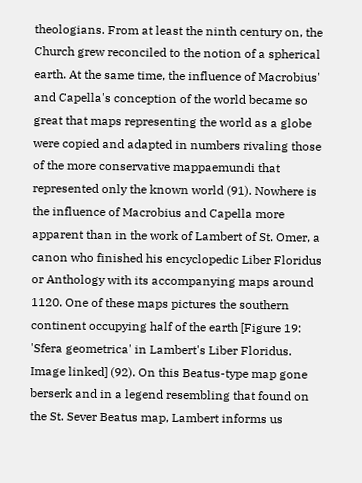theologians. From at least the ninth century on, the Church grew reconciled to the notion of a spherical earth. At the same time, the influence of Macrobius' and Capella's conception of the world became so great that maps representing the world as a globe were copied and adapted in numbers rivaling those of the more conservative mappaemundi that represented only the known world (91). Nowhere is the influence of Macrobius and Capella more apparent than in the work of Lambert of St. Omer, a canon who finished his encyclopedic Liber Floridus or Anthology with its accompanying maps around 1120. One of these maps pictures the southern continent occupying half of the earth [Figure 19: 'Sfera geometrica' in Lambert's Liber Floridus. Image linked] (92). On this Beatus-type map gone berserk and in a legend resembling that found on the St. Sever Beatus map, Lambert informs us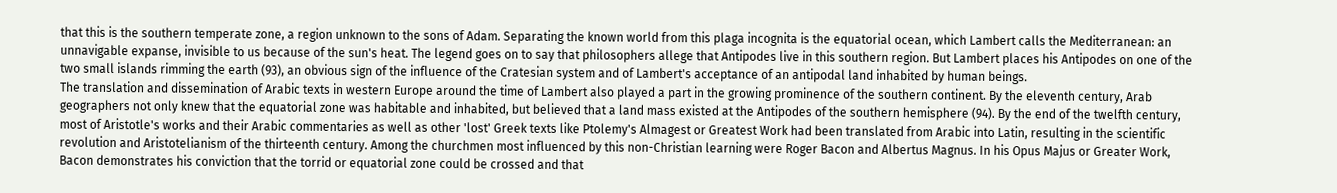that this is the southern temperate zone, a region unknown to the sons of Adam. Separating the known world from this plaga incognita is the equatorial ocean, which Lambert calls the Mediterranean: an unnavigable expanse, invisible to us because of the sun's heat. The legend goes on to say that philosophers allege that Antipodes live in this southern region. But Lambert places his Antipodes on one of the two small islands rimming the earth (93), an obvious sign of the influence of the Cratesian system and of Lambert's acceptance of an antipodal land inhabited by human beings.
The translation and dissemination of Arabic texts in western Europe around the time of Lambert also played a part in the growing prominence of the southern continent. By the eleventh century, Arab geographers not only knew that the equatorial zone was habitable and inhabited, but believed that a land mass existed at the Antipodes of the southern hemisphere (94). By the end of the twelfth century, most of Aristotle's works and their Arabic commentaries as well as other 'lost' Greek texts like Ptolemy's Almagest or Greatest Work had been translated from Arabic into Latin, resulting in the scientific revolution and Aristotelianism of the thirteenth century. Among the churchmen most influenced by this non-Christian learning were Roger Bacon and Albertus Magnus. In his Opus Majus or Greater Work, Bacon demonstrates his conviction that the torrid or equatorial zone could be crossed and that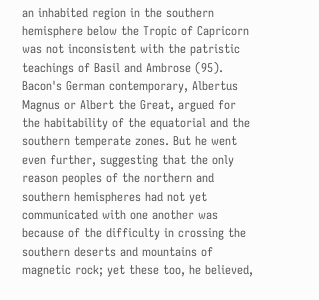an inhabited region in the southern hemisphere below the Tropic of Capricorn was not inconsistent with the patristic teachings of Basil and Ambrose (95). Bacon's German contemporary, Albertus Magnus or Albert the Great, argued for the habitability of the equatorial and the southern temperate zones. But he went even further, suggesting that the only reason peoples of the northern and southern hemispheres had not yet communicated with one another was because of the difficulty in crossing the southern deserts and mountains of magnetic rock; yet these too, he believed,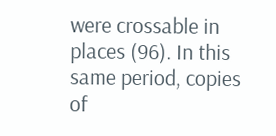were crossable in places (96). In this same period, copies of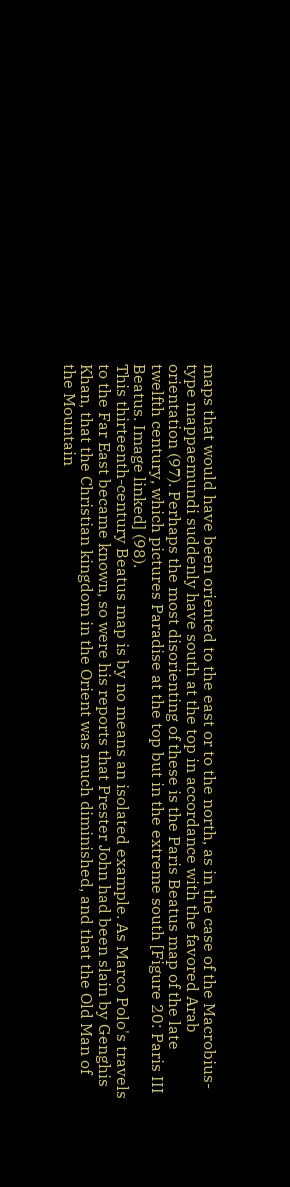maps that would have been oriented to the east or to the north, as in the case of the Macrobius-type mappaemundi suddenly have south at the top in accordance with the favored Arab orientation (97). Perhaps the most disorienting of these is the Paris Beatus map of the late twelfth century, which pictures Paradise at the top but in the extreme south [Figure 20: Paris III Beatus. Image linked] (98).
This thirteenth-century Beatus map is by no means an isolated example. As Marco Polo's travels to the Far East became known, so were his reports that Prester John had been slain by Genghis Khan, that the Christian kingdom in the Orient was much diminished, and that the Old Man of the Mountain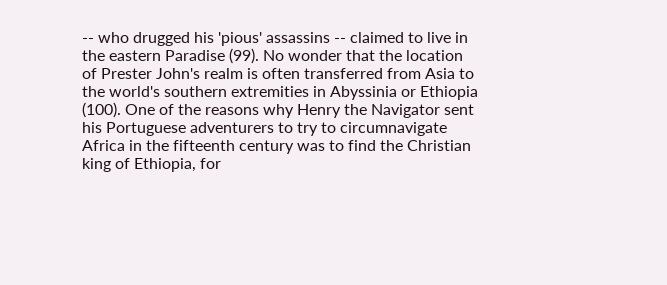-- who drugged his 'pious' assassins -- claimed to live in the eastern Paradise (99). No wonder that the location of Prester John's realm is often transferred from Asia to the world's southern extremities in Abyssinia or Ethiopia (100). One of the reasons why Henry the Navigator sent his Portuguese adventurers to try to circumnavigate Africa in the fifteenth century was to find the Christian king of Ethiopia, for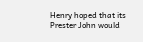Henry hoped that its Prester John would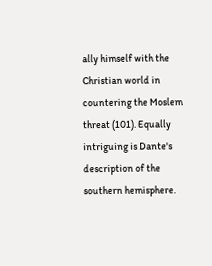ally himself with the Christian world in countering the Moslem threat (101). Equally intriguing is Dante's description of the southern hemisphere.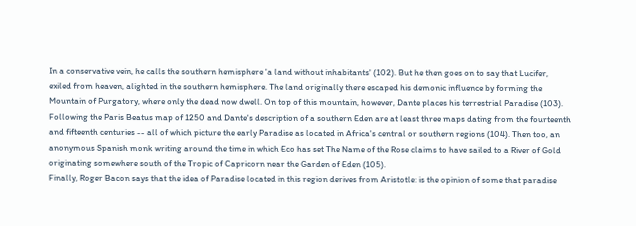In a conservative vein, he calls the southern hemisphere 'a land without inhabitants' (102). But he then goes on to say that Lucifer, exiled from heaven, alighted in the southern hemisphere. The land originally there escaped his demonic influence by forming the Mountain of Purgatory, where only the dead now dwell. On top of this mountain, however, Dante places his terrestrial Paradise (103). Following the Paris Beatus map of 1250 and Dante's description of a southern Eden are at least three maps dating from the fourteenth and fifteenth centuries -- all of which picture the early Paradise as located in Africa's central or southern regions (104). Then too, an anonymous Spanish monk writing around the time in which Eco has set The Name of the Rose claims to have sailed to a River of Gold originating somewhere south of the Tropic of Capricorn near the Garden of Eden (105).
Finally, Roger Bacon says that the idea of Paradise located in this region derives from Aristotle: is the opinion of some that paradise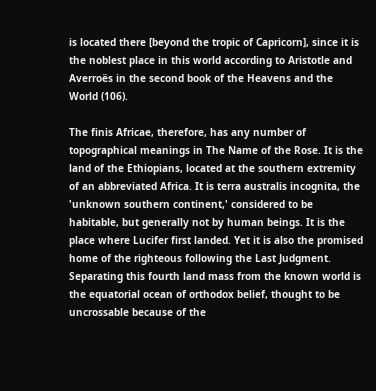is located there [beyond the tropic of Capricorn], since it is the noblest place in this world according to Aristotle and Averroës in the second book of the Heavens and the World (106).

The finis Africae, therefore, has any number of topographical meanings in The Name of the Rose. It is the land of the Ethiopians, located at the southern extremity of an abbreviated Africa. It is terra australis incognita, the 'unknown southern continent,' considered to be habitable, but generally not by human beings. It is the place where Lucifer first landed. Yet it is also the promised home of the righteous following the Last Judgment. Separating this fourth land mass from the known world is the equatorial ocean of orthodox belief, thought to be uncrossable because of the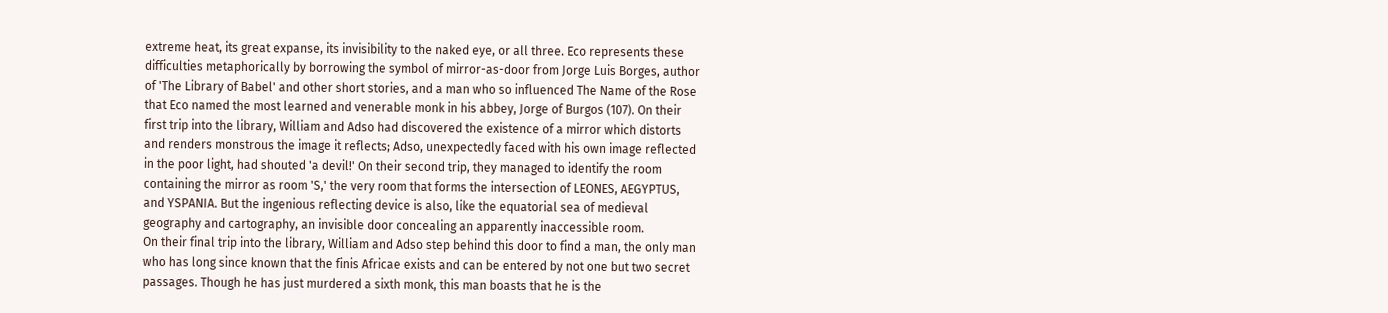extreme heat, its great expanse, its invisibility to the naked eye, or all three. Eco represents these difficulties metaphorically by borrowing the symbol of mirror-as-door from Jorge Luis Borges, author of 'The Library of Babel' and other short stories, and a man who so influenced The Name of the Rose that Eco named the most learned and venerable monk in his abbey, Jorge of Burgos (107). On their first trip into the library, William and Adso had discovered the existence of a mirror which distorts and renders monstrous the image it reflects; Adso, unexpectedly faced with his own image reflected in the poor light, had shouted 'a devil!' On their second trip, they managed to identify the room containing the mirror as room 'S,' the very room that forms the intersection of LEONES, AEGYPTUS, and YSPANIA. But the ingenious reflecting device is also, like the equatorial sea of medieval geography and cartography, an invisible door concealing an apparently inaccessible room.
On their final trip into the library, William and Adso step behind this door to find a man, the only man who has long since known that the finis Africae exists and can be entered by not one but two secret passages. Though he has just murdered a sixth monk, this man boasts that he is the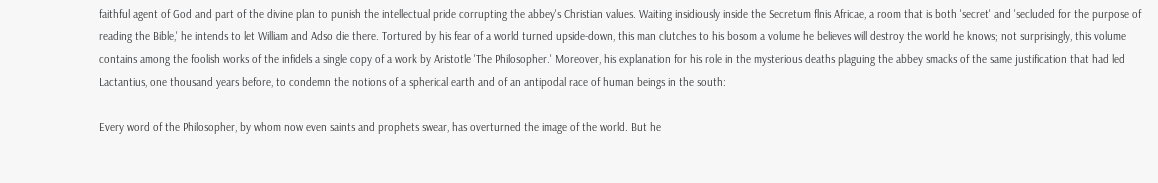faithful agent of God and part of the divine plan to punish the intellectual pride corrupting the abbey's Christian values. Waiting insidiously inside the Secretum flnis Africae, a room that is both 'secret' and 'secluded for the purpose of reading the Bible,' he intends to let William and Adso die there. Tortured by his fear of a world turned upside-down, this man clutches to his bosom a volume he believes will destroy the world he knows; not surprisingly, this volume contains among the foolish works of the infidels a single copy of a work by Aristotle 'The Philosopher.' Moreover, his explanation for his role in the mysterious deaths plaguing the abbey smacks of the same justification that had led Lactantius, one thousand years before, to condemn the notions of a spherical earth and of an antipodal race of human beings in the south:

Every word of the Philosopher, by whom now even saints and prophets swear, has overturned the image of the world. But he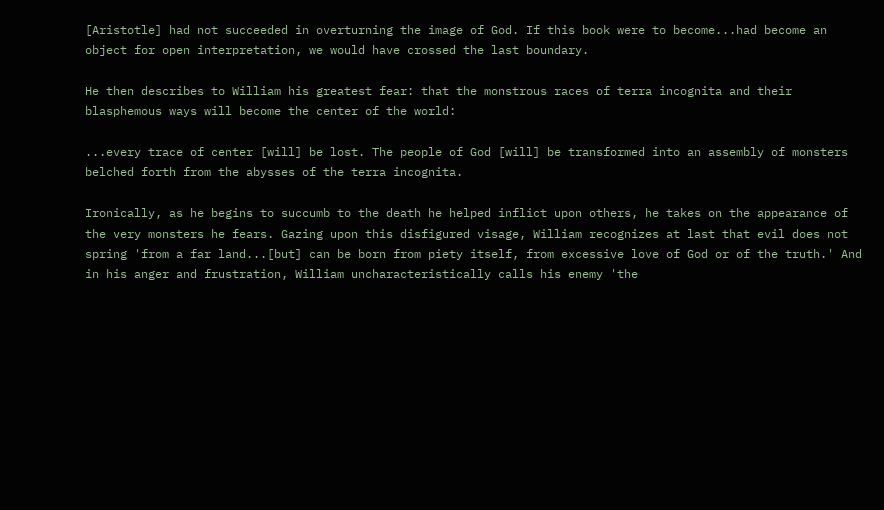[Aristotle] had not succeeded in overturning the image of God. If this book were to become...had become an object for open interpretation, we would have crossed the last boundary.

He then describes to William his greatest fear: that the monstrous races of terra incognita and their blasphemous ways will become the center of the world:

...every trace of center [will] be lost. The people of God [will] be transformed into an assembly of monsters belched forth from the abysses of the terra incognita.

Ironically, as he begins to succumb to the death he helped inflict upon others, he takes on the appearance of the very monsters he fears. Gazing upon this disfigured visage, William recognizes at last that evil does not spring 'from a far land...[but] can be born from piety itself, from excessive love of God or of the truth.' And in his anger and frustration, William uncharacteristically calls his enemy 'the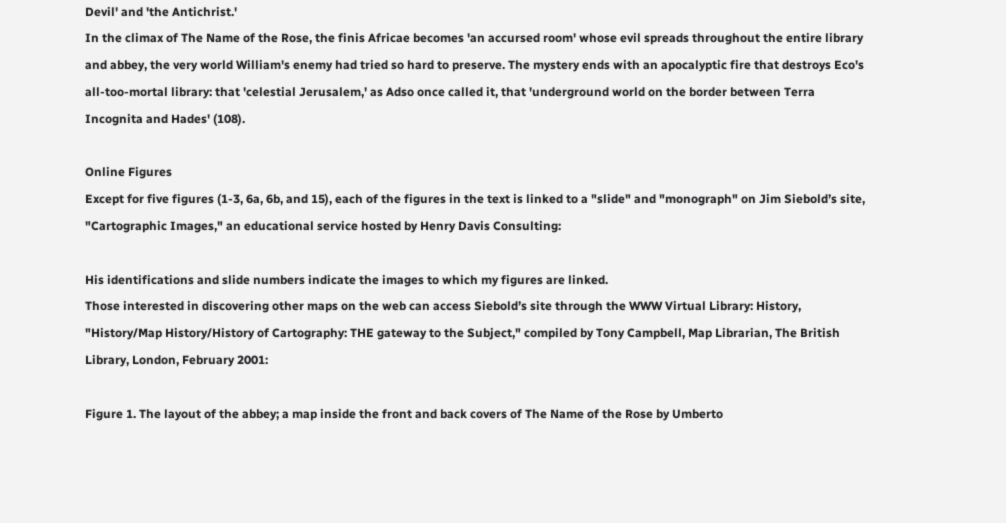Devil' and 'the Antichrist.'
In the climax of The Name of the Rose, the finis Africae becomes 'an accursed room' whose evil spreads throughout the entire library and abbey, the very world William's enemy had tried so hard to preserve. The mystery ends with an apocalyptic fire that destroys Eco's all-too-mortal library: that 'celestial Jerusalem,' as Adso once called it, that 'underground world on the border between Terra Incognita and Hades' (108).

Online Figures
Except for five figures (1-3, 6a, 6b, and 15), each of the figures in the text is linked to a "slide" and "monograph" on Jim Siebold’s site, "Cartographic Images," an educational service hosted by Henry Davis Consulting:

His identifications and slide numbers indicate the images to which my figures are linked.
Those interested in discovering other maps on the web can access Siebold’s site through the WWW Virtual Library: History, "History/Map History/History of Cartography: THE gateway to the Subject," compiled by Tony Campbell, Map Librarian, The British Library, London, February 2001:

Figure 1. The layout of the abbey; a map inside the front and back covers of The Name of the Rose by Umberto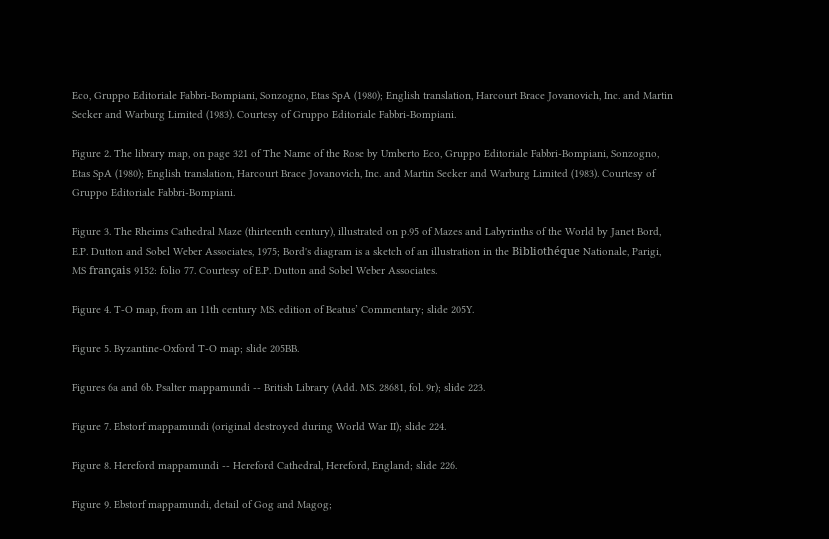Eco, Gruppo Editoriale Fabbri-Bompiani, Sonzogno, Etas SpA (1980); English translation, Harcourt Brace Jovanovich, Inc. and Martin Secker and Warburg Limited (1983). Courtesy of Gruppo Editoriale Fabbri-Bompiani.

Figure 2. The library map, on page 321 of The Name of the Rose by Umberto Eco, Gruppo Editoriale Fabbri-Bompiani, Sonzogno, Etas SpA (1980); English translation, Harcourt Brace Jovanovich, Inc. and Martin Secker and Warburg Limited (1983). Courtesy of Gruppo Editoriale Fabbri-Bompiani.

Figure 3. The Rheims Cathedral Maze (thirteenth century), illustrated on p.95 of Mazes and Labyrinths of the World by Janet Bord, E.P. Dutton and Sobel Weber Associates, 1975; Bord's diagram is a sketch of an illustration in the Bibliothéque Nationale, Parigi, MS français 9152: folio 77. Courtesy of E.P. Dutton and Sobel Weber Associates.

Figure 4. T-O map, from an 11th century MS. edition of Beatus’ Commentary; slide 205Y.

Figure 5. Byzantine-Oxford T-O map; slide 205BB.

Figures 6a and 6b. Psalter mappamundi -- British Library (Add. MS. 28681, fol. 9r); slide 223.

Figure 7. Ebstorf mappamundi (original destroyed during World War II); slide 224.

Figure 8. Hereford mappamundi -- Hereford Cathedral, Hereford, England; slide 226.

Figure 9. Ebstorf mappamundi, detail of Gog and Magog;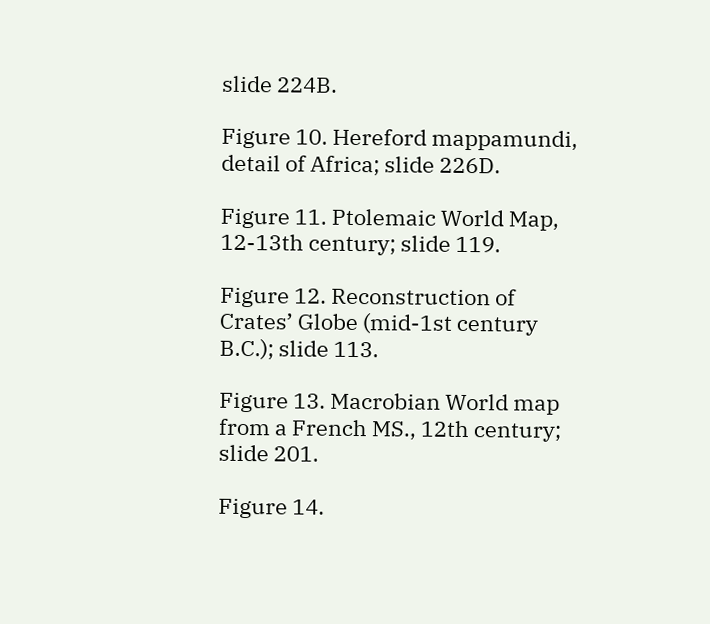slide 224B.

Figure 10. Hereford mappamundi, detail of Africa; slide 226D.

Figure 11. Ptolemaic World Map, 12-13th century; slide 119.

Figure 12. Reconstruction of Crates’ Globe (mid-1st century B.C.); slide 113.

Figure 13. Macrobian World map from a French MS., 12th century; slide 201.

Figure 14.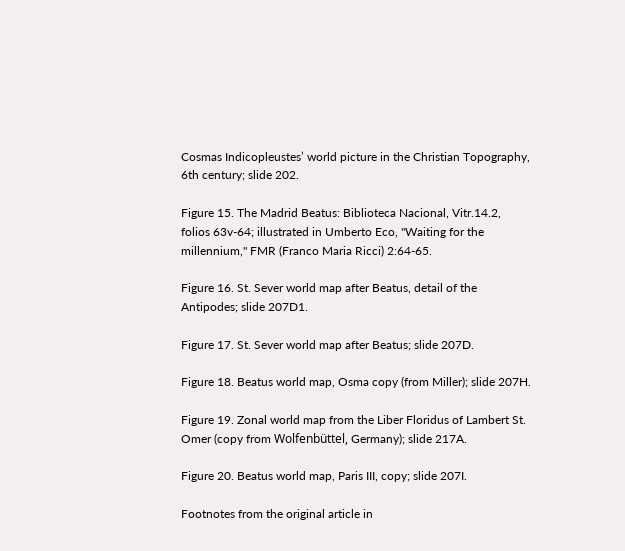Cosmas Indicopleustes’ world picture in the Christian Topography, 6th century; slide 202.

Figure 15. The Madrid Beatus: Biblioteca Nacional, Vitr.14.2, folios 63v-64; illustrated in Umberto Eco, "Waiting for the millennium," FMR (Franco Maria Ricci) 2:64-65.

Figure 16. St. Sever world map after Beatus, detail of the Antipodes; slide 207D1.

Figure 17. St. Sever world map after Beatus; slide 207D.

Figure 18. Beatus world map, Osma copy (from Miller); slide 207H.

Figure 19. Zonal world map from the Liber Floridus of Lambert St. Omer (copy from Wolfenbüttel, Germany); slide 217A.

Figure 20. Beatus world map, Paris III, copy; slide 207I.

Footnotes from the original article in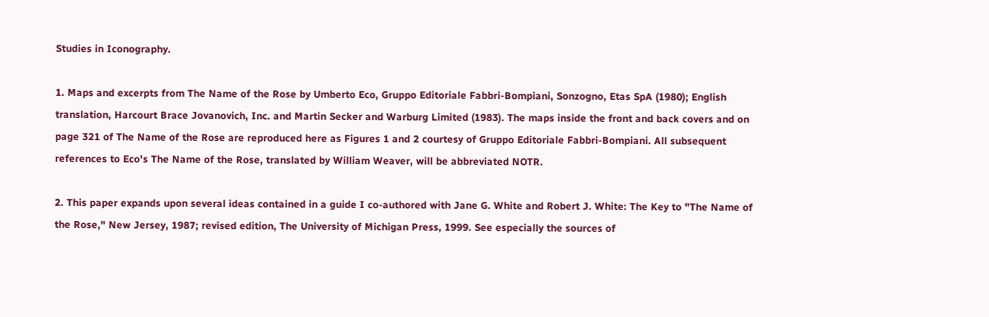Studies in Iconography.

1. Maps and excerpts from The Name of the Rose by Umberto Eco, Gruppo Editoriale Fabbri-Bompiani, Sonzogno, Etas SpA (1980); English translation, Harcourt Brace Jovanovich, Inc. and Martin Secker and Warburg Limited (1983). The maps inside the front and back covers and on page 321 of The Name of the Rose are reproduced here as Figures 1 and 2 courtesy of Gruppo Editoriale Fabbri-Bompiani. All subsequent references to Eco's The Name of the Rose, translated by William Weaver, will be abbreviated NOTR.

2. This paper expands upon several ideas contained in a guide I co-authored with Jane G. White and Robert J. White: The Key to "The Name of the Rose," New Jersey, 1987; revised edition, The University of Michigan Press, 1999. See especially the sources of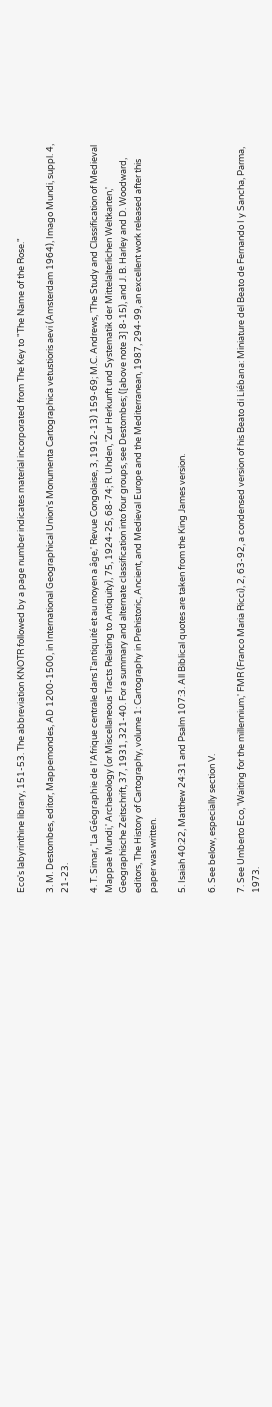Eco's labyrinthine library, 151-53. The abbreviation KNOTR followed by a page number indicates material incorporated from The Key to "The Name of the Rose."

3. M. Destombes, editor, Mappemondes, AD 1200-1500, in International Geographical Union's Monumenta Cartographica vetustioris aevi (Amsterdam 1964), Imago Mundi, suppl. 4, 21-23.

4. T. Simar, 'La Géographie de I'Afrique centrale dans I'antiquité et au moyen a âge,' Revue Congolaise, 3, 1912-13) 159-69; M.C. Andrews, 'The Study and Classification of Medieval Mappae Mundi,' Archaeology (or Miscellaneous Tracts Relating to Antiquity), 75, 1924-25, 68-74; R. Uhden, 'Zur Herkunft und Systematik der Mittelalterlichen Weltkarten,' Geographische Zeitschrift, 37, 1931, 321-40. For a summary and alternate classification into four groups, see Destombes; ([above note 3] 8-15), and J. B. Harley and D. Woodward, editors, The History of Cartography, volume 1: Cartography in Prehistoric, Ancient, and Medieval Europe and the Mediterranean, 1987, 294-99, an excellent work released after this paper was written.

5. Isaiah 40:22, Matthew 24:31 and Psalm 107:3. All Biblical quotes are taken from the King James version.

6. See below, especially section V.

7. See Umberto Eco, 'Waiting for the millennium,' FMR (Franco Maria Ricci), 2, 63-92, a condensed version of his Beato di Liébana: Miniature del Beato de Fernando I y Sancha, Parma, 1973.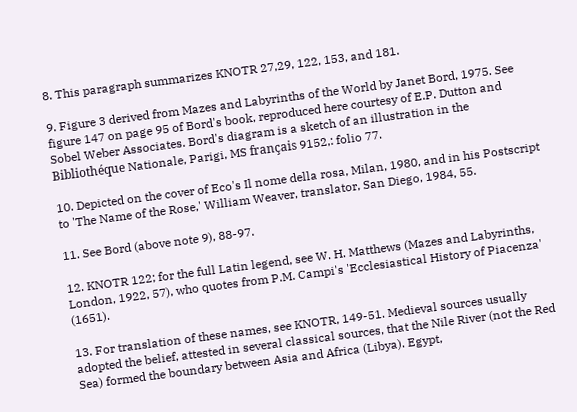8. This paragraph summarizes KNOTR 27,29, 122, 153, and 181.

9. Figure 3 derived from Mazes and Labyrinths of the World by Janet Bord, 1975. See figure 147 on page 95 of Bord's book, reproduced here courtesy of E.P. Dutton and Sobel Weber Associates. Bord's diagram is a sketch of an illustration in the Bibliothéque Nationale, Parigi, MS français 9152,: folio 77.

10. Depicted on the cover of Eco's Il nome della rosa, Milan, 1980, and in his Postscript to 'The Name of the Rose,' William Weaver, translator, San Diego, 1984, 55.

11. See Bord (above note 9), 88-97.

12. KNOTR 122; for the full Latin legend, see W. H. Matthews (Mazes and Labyrinths, London, 1922, 57), who quotes from P.M. Campi's 'Ecclesiastical History of Piacenza' (1651).

13. For translation of these names, see KNOTR, 149-51. Medieval sources usually adopted the belief, attested in several classical sources, that the Nile River (not the Red Sea) formed the boundary between Asia and Africa (Libya). Egypt,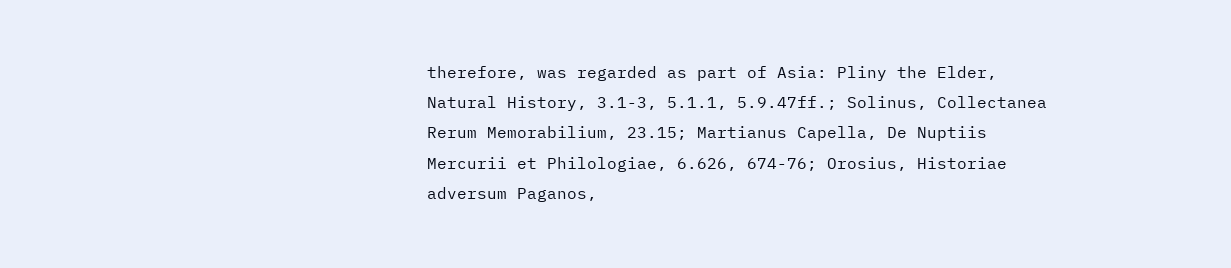therefore, was regarded as part of Asia: Pliny the Elder, Natural History, 3.1-3, 5.1.1, 5.9.47ff.; Solinus, Collectanea Rerum Memorabilium, 23.15; Martianus Capella, De Nuptiis Mercurii et Philologiae, 6.626, 674-76; Orosius, Historiae adversum Paganos,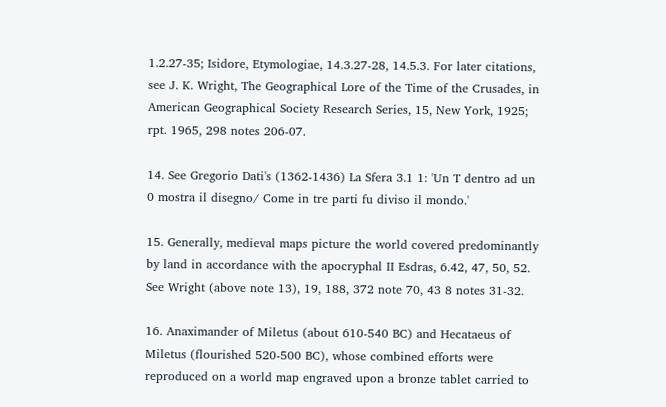1.2.27-35; Isidore, Etymologiae, 14.3.27-28, 14.5.3. For later citations, see J. K. Wright, The Geographical Lore of the Time of the Crusades, in American Geographical Society Research Series, 15, New York, 1925; rpt. 1965, 298 notes 206-07.

14. See Gregorio Dati's (1362-1436) La Sfera 3.1 1: 'Un T dentro ad un 0 mostra il disegno/ Come in tre parti fu diviso il mondo.'

15. Generally, medieval maps picture the world covered predominantly by land in accordance with the apocryphal II Esdras, 6.42, 47, 50, 52. See Wright (above note 13), 19, 188, 372 note 70, 43 8 notes 31-32.

16. Anaximander of Miletus (about 610-540 BC) and Hecataeus of Miletus (flourished 520-500 BC), whose combined efforts were reproduced on a world map engraved upon a bronze tablet carried to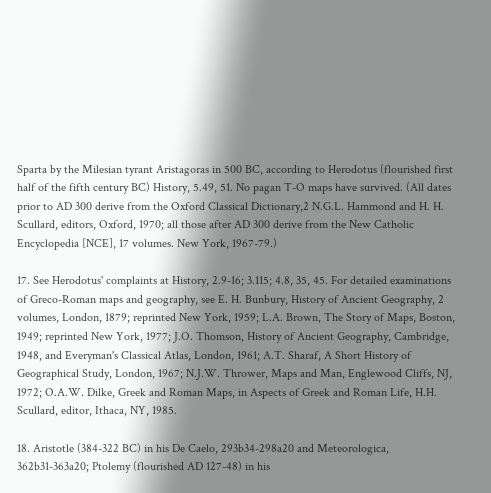Sparta by the Milesian tyrant Aristagoras in 500 BC, according to Herodotus (flourished first half of the fifth century BC) History, 5.49, 51. No pagan T-O maps have survived. (All dates prior to AD 300 derive from the Oxford Classical Dictionary,2 N.G.L. Hammond and H. H. Scullard, editors, Oxford, 1970; all those after AD 300 derive from the New Catholic Encyclopedia [NCE], 17 volumes. New York, 1967-79.)

17. See Herodotus' complaints at History, 2.9-16; 3.115; 4.8, 35, 45. For detailed examinations of Greco-Roman maps and geography, see E. H. Bunbury, History of Ancient Geography, 2 volumes, London, 1879; reprinted New York, 1959; L.A. Brown, The Story of Maps, Boston, 1949; reprinted New York, 1977; J.O. Thomson, History of Ancient Geography, Cambridge, 1948, and Everyman's Classical Atlas, London, 1961; A.T. Sharaf, A Short History of Geographical Study, London, 1967; N.J.W. Thrower, Maps and Man, Englewood Cliffs, NJ, 1972; O.A.W. Dilke, Greek and Roman Maps, in Aspects of Greek and Roman Life, H.H. Scullard, editor, Ithaca, NY, 1985.

18. Aristotle (384-322 BC) in his De Caelo, 293b34-298a20 and Meteorologica, 362b31-363a20; Ptolemy (flourished AD 127-48) in his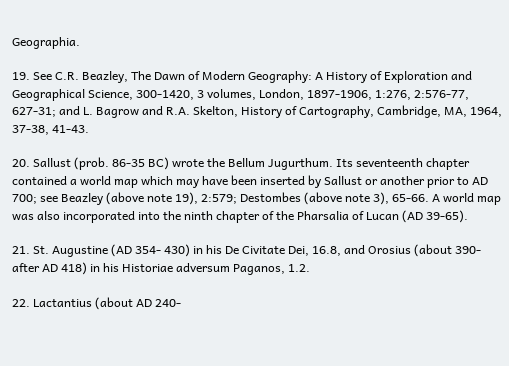Geographia.

19. See C.R. Beazley, The Dawn of Modern Geography: A History of Exploration and Geographical Science, 300-1420, 3 volumes, London, 1897-1906, 1:276, 2:576-77, 627-31; and L. Bagrow and R.A. Skelton, History of Cartography, Cambridge, MA, 1964, 37-38, 41-43.

20. Sallust (prob. 86-35 BC) wrote the Bellum Jugurthum. Its seventeenth chapter contained a world map which may have been inserted by Sallust or another prior to AD 700; see Beazley (above note 19), 2:579; Destombes (above note 3), 65-66. A world map was also incorporated into the ninth chapter of the Pharsalia of Lucan (AD 39-65).

21. St. Augustine (AD 354- 430) in his De Civitate Dei, 16.8, and Orosius (about 390-after AD 418) in his Historiae adversum Paganos, 1.2.

22. Lactantius (about AD 240-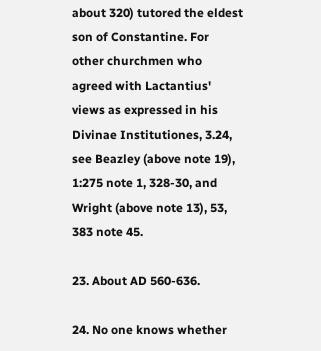about 320) tutored the eldest son of Constantine. For other churchmen who agreed with Lactantius' views as expressed in his Divinae Institutiones, 3.24, see Beazley (above note 19), 1:275 note 1, 328-30, and Wright (above note 13), 53, 383 note 45.

23. About AD 560-636.

24. No one knows whether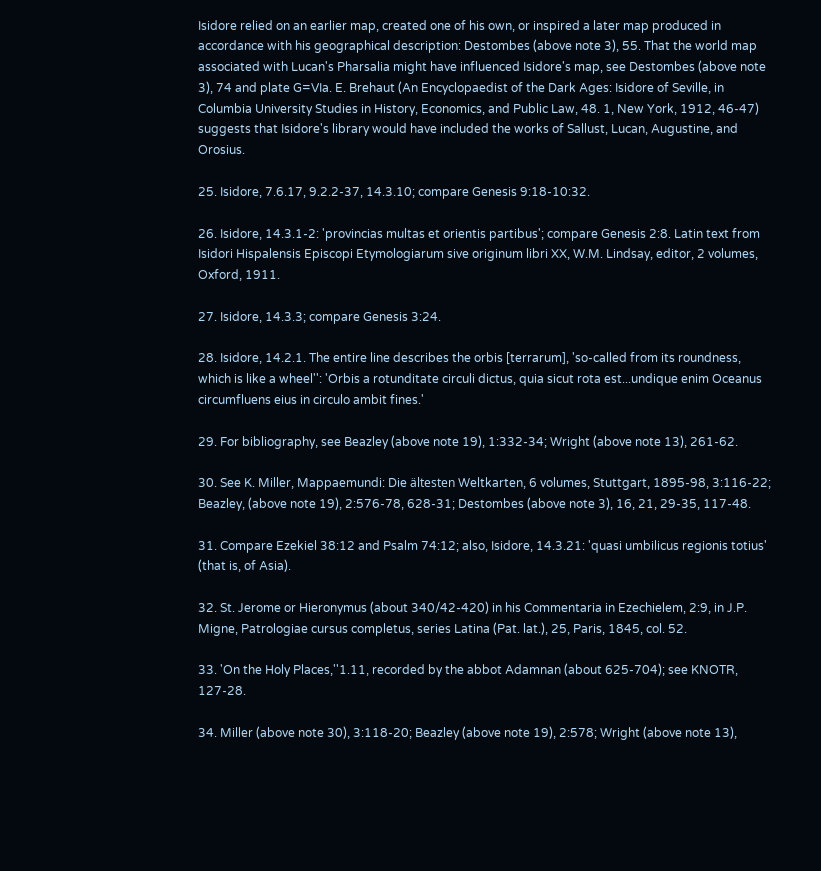Isidore relied on an earlier map, created one of his own, or inspired a later map produced in accordance with his geographical description: Destombes (above note 3), 55. That the world map associated with Lucan's Pharsalia might have influenced Isidore's map, see Destombes (above note 3), 74 and plate G=VIa. E. Brehaut (An Encyclopaedist of the Dark Ages: Isidore of Seville, in Columbia University Studies in History, Economics, and Public Law, 48. 1, New York, 1912, 46-47) suggests that Isidore's library would have included the works of Sallust, Lucan, Augustine, and Orosius.

25. Isidore, 7.6.17, 9.2.2-37, 14.3.10; compare Genesis 9:18-10:32.

26. Isidore, 14.3.1-2: 'provincias multas et orientis partibus'; compare Genesis 2:8. Latin text from Isidori Hispalensis Episcopi Etymologiarum sive originum libri XX, W.M. Lindsay, editor, 2 volumes, Oxford, 1911.

27. Isidore, 14.3.3; compare Genesis 3:24.

28. Isidore, 14.2.1. The entire line describes the orbis [terrarum], 'so-called from its roundness, which is like a wheel'': 'Orbis a rotunditate circuli dictus, quia sicut rota est...undique enim Oceanus circumfluens eius in circulo ambit fines.'

29. For bibliography, see Beazley (above note 19), 1:332-34; Wright (above note 13), 261-62.

30. See K. Miller, Mappaemundi: Die ältesten Weltkarten, 6 volumes, Stuttgart, 1895-98, 3:116-22; Beazley, (above note 19), 2:576-78, 628-31; Destombes (above note 3), 16, 21, 29-35, 117-48.

31. Compare Ezekiel 38:12 and Psalm 74:12; also, Isidore, 14.3.21: 'quasi umbilicus regionis totius' (that is, of Asia).

32. St. Jerome or Hieronymus (about 340/42-420) in his Commentaria in Ezechielem, 2:9, in J.P. Migne, Patrologiae cursus completus, series Latina (Pat. lat.), 25, Paris, 1845, col. 52.

33. 'On the Holy Places,''1.11, recorded by the abbot Adamnan (about 625-704); see KNOTR, 127-28.

34. Miller (above note 30), 3:118-20; Beazley (above note 19), 2:578; Wright (above note 13),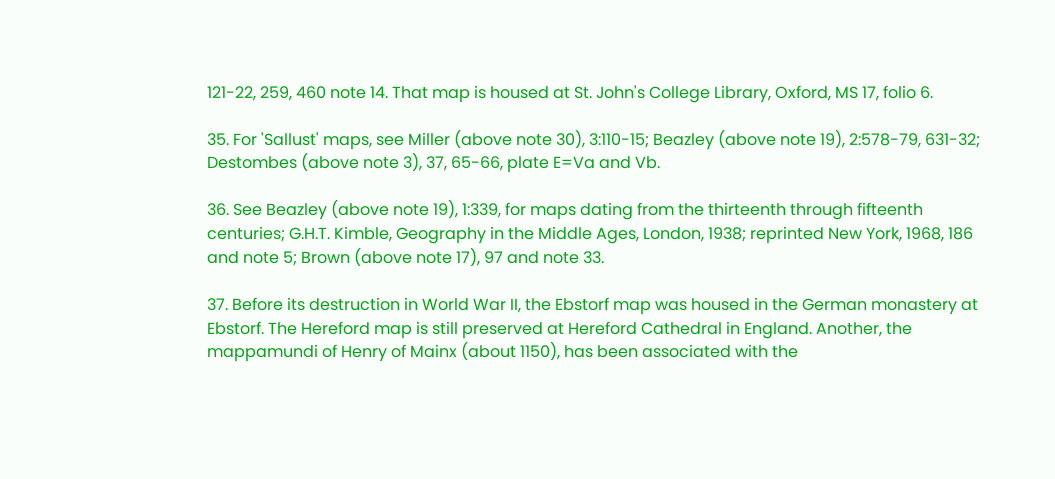121-22, 259, 460 note 14. That map is housed at St. John's College Library, Oxford, MS 17, folio 6.

35. For 'Sallust' maps, see Miller (above note 30), 3:110-15; Beazley (above note 19), 2:578-79, 631-32; Destombes (above note 3), 37, 65-66, plate E=Va and Vb.

36. See Beazley (above note 19), 1:339, for maps dating from the thirteenth through fifteenth centuries; G.H.T. Kimble, Geography in the Middle Ages, London, 1938; reprinted New York, 1968, 186 and note 5; Brown (above note 17), 97 and note 33.

37. Before its destruction in World War II, the Ebstorf map was housed in the German monastery at Ebstorf. The Hereford map is still preserved at Hereford Cathedral in England. Another, the mappamundi of Henry of Mainx (about 1150), has been associated with the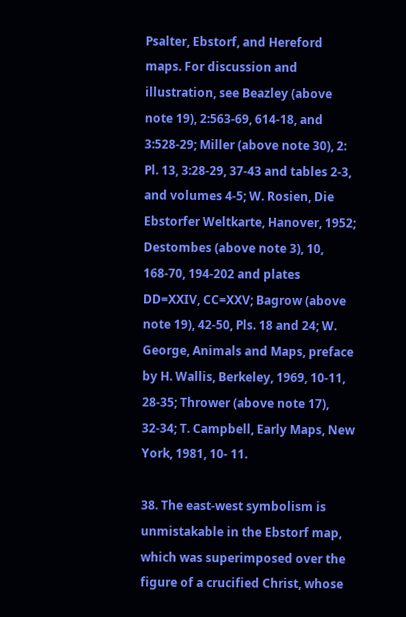Psalter, Ebstorf, and Hereford maps. For discussion and illustration, see Beazley (above note 19), 2:563-69, 614-18, and 3:528-29; Miller (above note 30), 2: Pl. 13, 3:28-29, 37-43 and tables 2-3, and volumes 4-5; W. Rosien, Die Ebstorfer Weltkarte, Hanover, 1952; Destombes (above note 3), 10, 168-70, 194-202 and plates DD=XXIV, CC=XXV; Bagrow (above note 19), 42-50, Pls. 18 and 24; W. George, Animals and Maps, preface by H. Wallis, Berkeley, 1969, 10-11, 28-35; Thrower (above note 17), 32-34; T. Campbell, Early Maps, New York, 1981, 10- 11.

38. The east-west symbolism is unmistakable in the Ebstorf map, which was superimposed over the figure of a crucified Christ, whose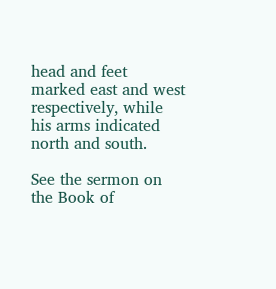head and feet marked east and west respectively, while his arms indicated north and south.

See the sermon on the Book of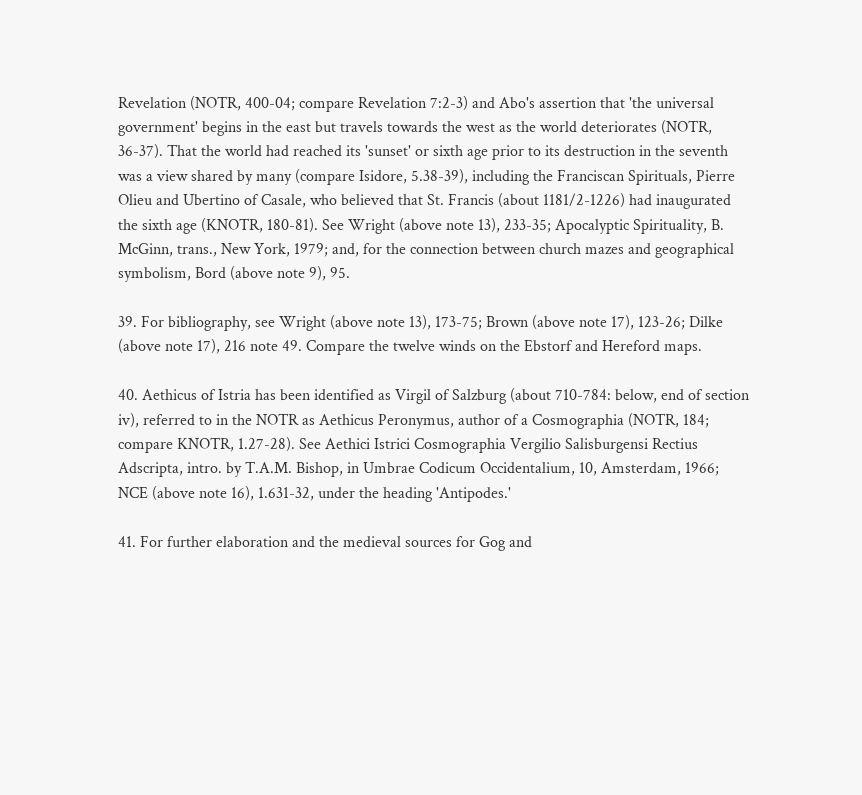Revelation (NOTR, 400-04; compare Revelation 7:2-3) and Abo's assertion that 'the universal government' begins in the east but travels towards the west as the world deteriorates (NOTR, 36-37). That the world had reached its 'sunset' or sixth age prior to its destruction in the seventh was a view shared by many (compare Isidore, 5.38-39), including the Franciscan Spirituals, Pierre Olieu and Ubertino of Casale, who believed that St. Francis (about 1181/2-1226) had inaugurated the sixth age (KNOTR, 180-81). See Wright (above note 13), 233-35; Apocalyptic Spirituality, B. McGinn, trans., New York, 1979; and, for the connection between church mazes and geographical symbolism, Bord (above note 9), 95.

39. For bibliography, see Wright (above note 13), 173-75; Brown (above note 17), 123-26; Dilke (above note 17), 216 note 49. Compare the twelve winds on the Ebstorf and Hereford maps.

40. Aethicus of Istria has been identified as Virgil of Salzburg (about 710-784: below, end of section iv), referred to in the NOTR as Aethicus Peronymus, author of a Cosmographia (NOTR, 184; compare KNOTR, 1.27-28). See Aethici Istrici Cosmographia Vergilio Salisburgensi Rectius Adscripta, intro. by T.A.M. Bishop, in Umbrae Codicum Occidentalium, 10, Amsterdam, 1966; NCE (above note 16), 1.631-32, under the heading 'Antipodes.'

41. For further elaboration and the medieval sources for Gog and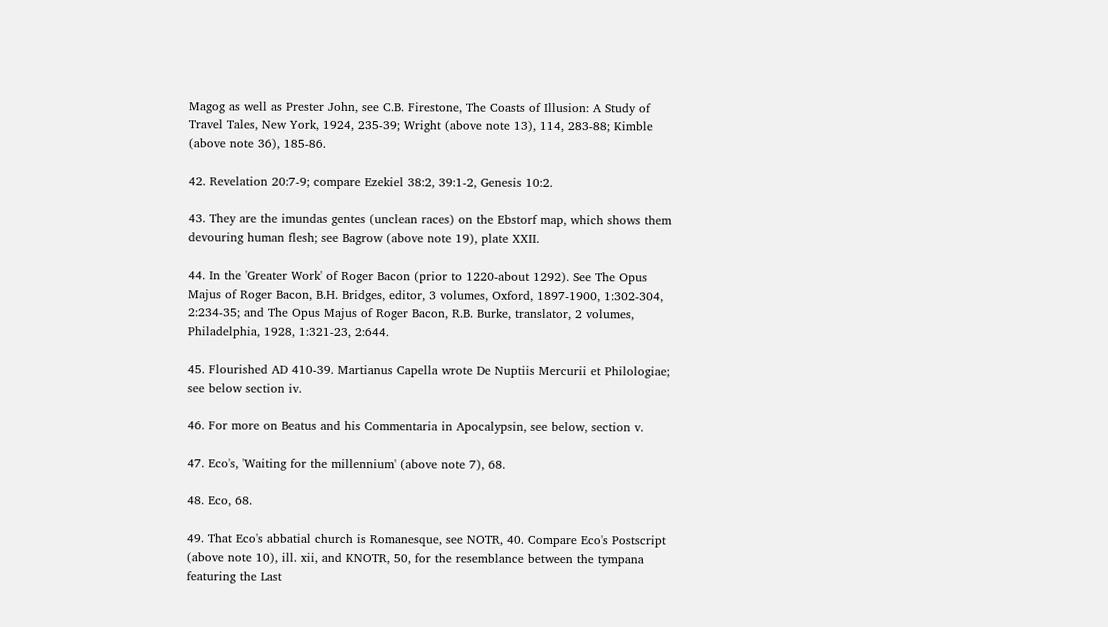Magog as well as Prester John, see C.B. Firestone, The Coasts of Illusion: A Study of Travel Tales, New York, 1924, 235-39; Wright (above note 13), 114, 283-88; Kimble (above note 36), 185-86.

42. Revelation 20:7-9; compare Ezekiel 38:2, 39:1-2, Genesis 10:2.

43. They are the imundas gentes (unclean races) on the Ebstorf map, which shows them devouring human flesh; see Bagrow (above note 19), plate XXII.

44. In the 'Greater Work' of Roger Bacon (prior to 1220-about 1292). See The Opus Majus of Roger Bacon, B.H. Bridges, editor, 3 volumes, Oxford, 1897-1900, 1:302-304, 2:234-35; and The Opus Majus of Roger Bacon, R.B. Burke, translator, 2 volumes, Philadelphia, 1928, 1:321-23, 2:644.

45. Flourished AD 410-39. Martianus Capella wrote De Nuptiis Mercurii et Philologiae; see below section iv.

46. For more on Beatus and his Commentaria in Apocalypsin, see below, section v.

47. Eco's, 'Waiting for the millennium' (above note 7), 68.

48. Eco, 68.

49. That Eco's abbatial church is Romanesque, see NOTR, 40. Compare Eco's Postscript (above note 10), ill. xii, and KNOTR, 50, for the resemblance between the tympana featuring the Last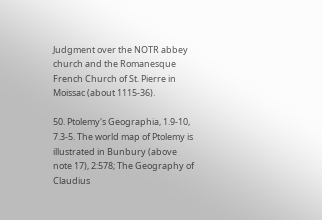Judgment over the NOTR abbey church and the Romanesque French Church of St. Pierre in Moissac (about 1115-36).

50. Ptolemy's Geographia, 1.9-10, 7.3-5. The world map of Ptolemy is illustrated in Bunbury (above note 17), 2:578; The Geography of Claudius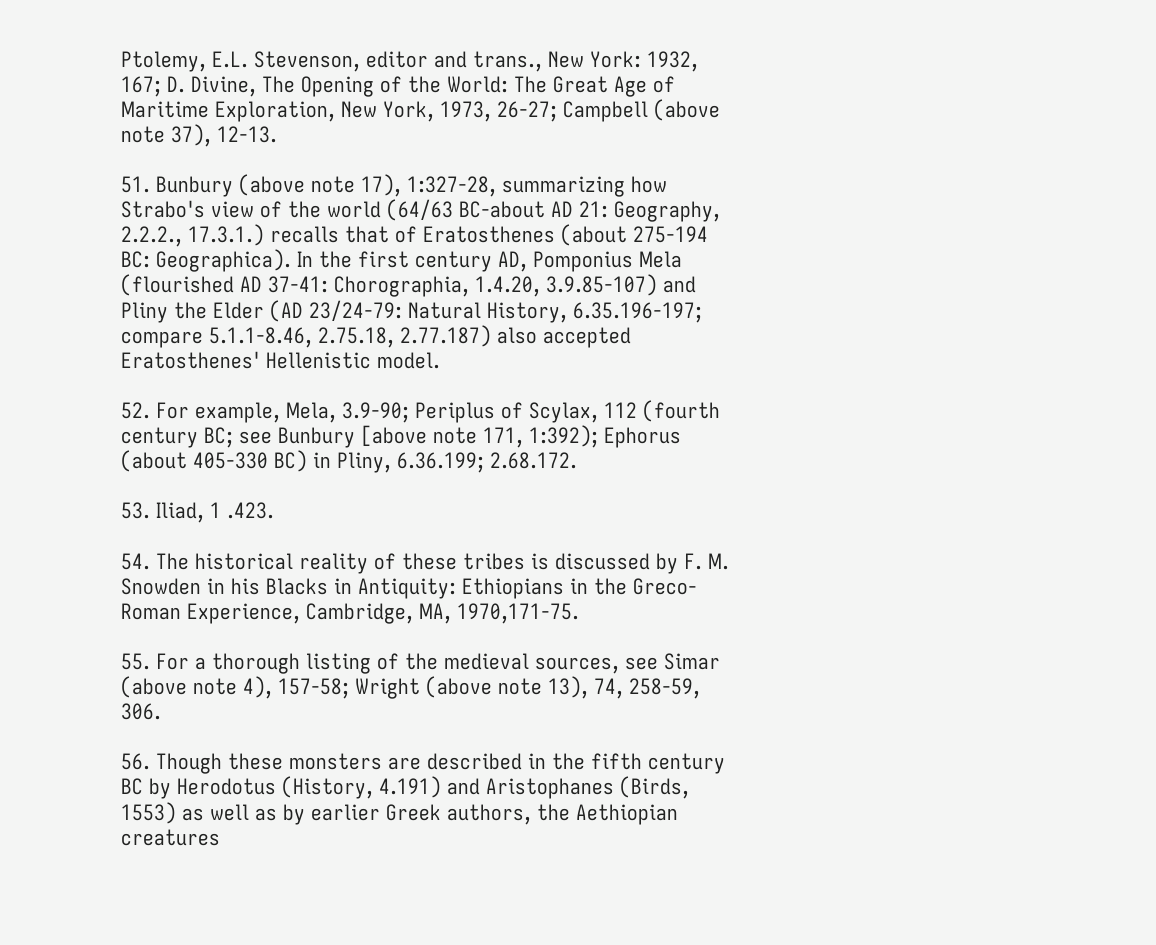Ptolemy, E.L. Stevenson, editor and trans., New York: 1932, 167; D. Divine, The Opening of the World: The Great Age of Maritime Exploration, New York, 1973, 26-27; Campbell (above note 37), 12-13.

51. Bunbury (above note 17), 1:327-28, summarizing how Strabo's view of the world (64/63 BC-about AD 21: Geography, 2.2.2., 17.3.1.) recalls that of Eratosthenes (about 275-194 BC: Geographica). In the first century AD, Pomponius Mela (flourished AD 37-41: Chorographia, 1.4.20, 3.9.85-107) and Pliny the Elder (AD 23/24-79: Natural History, 6.35.196-197; compare 5.1.1-8.46, 2.75.18, 2.77.187) also accepted Eratosthenes' Hellenistic model.

52. For example, Mela, 3.9-90; Periplus of Scylax, 112 (fourth century BC; see Bunbury [above note 171, 1:392); Ephorus (about 405-330 BC) in Pliny, 6.36.199; 2.68.172.

53. Iliad, 1 .423.

54. The historical reality of these tribes is discussed by F. M. Snowden in his Blacks in Antiquity: Ethiopians in the Greco-Roman Experience, Cambridge, MA, 1970,171-75.

55. For a thorough listing of the medieval sources, see Simar (above note 4), 157-58; Wright (above note 13), 74, 258-59, 306.

56. Though these monsters are described in the fifth century BC by Herodotus (History, 4.191) and Aristophanes (Birds, 1553) as well as by earlier Greek authors, the Aethiopian creatures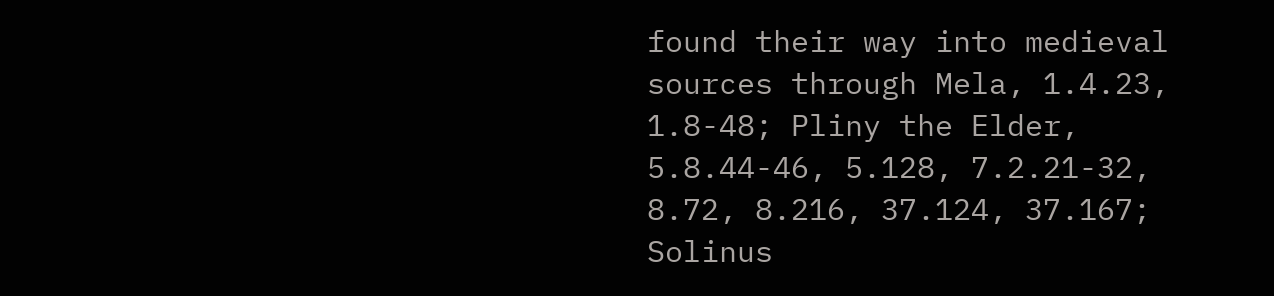found their way into medieval sources through Mela, 1.4.23, 1.8-48; Pliny the Elder, 5.8.44-46, 5.128, 7.2.21-32, 8.72, 8.216, 37.124, 37.167; Solinus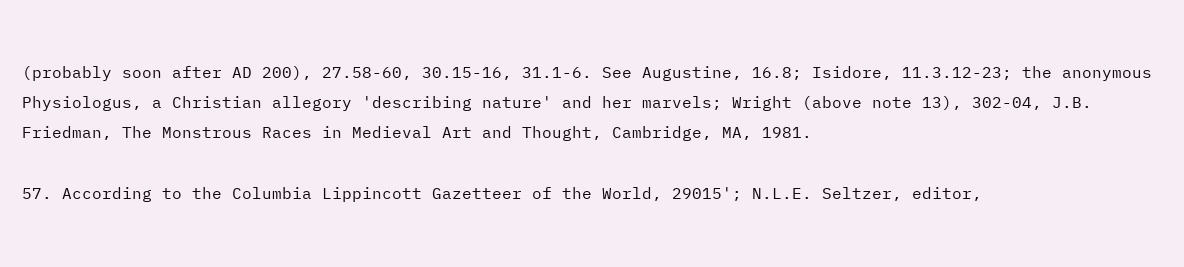(probably soon after AD 200), 27.58-60, 30.15-16, 31.1-6. See Augustine, 16.8; Isidore, 11.3.12-23; the anonymous Physiologus, a Christian allegory 'describing nature' and her marvels; Wright (above note 13), 302-04, J.B. Friedman, The Monstrous Races in Medieval Art and Thought, Cambridge, MA, 1981.

57. According to the Columbia Lippincott Gazetteer of the World, 29015'; N.L.E. Seltzer, editor,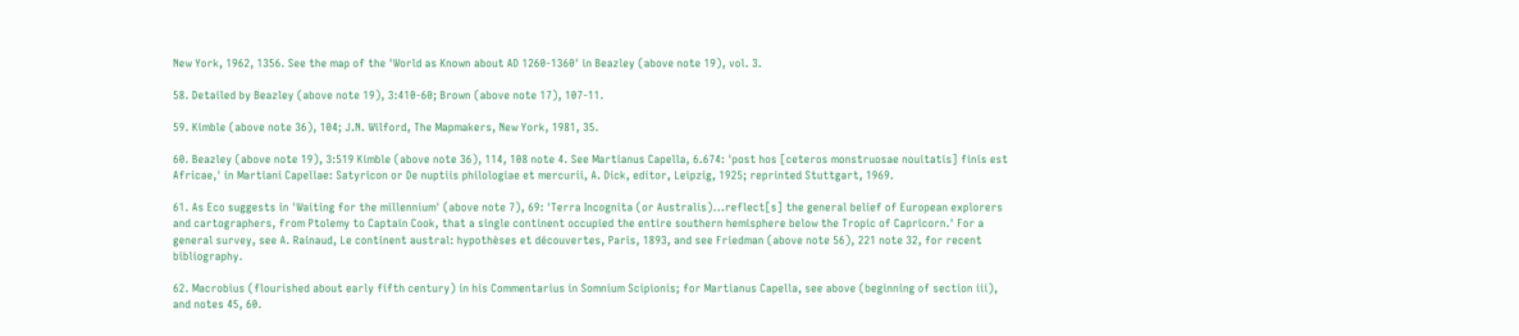New York, 1962, 1356. See the map of the 'World as Known about AD 1260-1360' in Beazley (above note 19), vol. 3.

58. Detailed by Beazley (above note 19), 3:410-60; Brown (above note 17), 107-11.

59. Kimble (above note 36), 104; J.N. Wilford, The Mapmakers, New York, 1981, 35.

60. Beazley (above note 19), 3:519 Kimble (above note 36), 114, 108 note 4. See Martianus Capella, 6.674: 'post hos [ceteros monstruosae nouitatis] finis est Africae,' in Martiani Capellae: Satyricon or De nuptiis philologiae et mercurii, A. Dick, editor, Leipzig, 1925; reprinted Stuttgart, 1969.

61. As Eco suggests in 'Waiting for the millennium' (above note 7), 69: 'Terra Incognita (or Australis)...reflect[s] the general belief of European explorers and cartographers, from Ptolemy to Captain Cook, that a single continent occupied the entire southern hemisphere below the Tropic of Capricorn.' For a general survey, see A. Rainaud, Le continent austral: hypothèses et découvertes, Paris, 1893, and see Friedman (above note 56), 221 note 32, for recent bibliography.

62. Macrobius (flourished about early fifth century) in his Commentarius in Somnium Scipionis; for Martianus Capella, see above (beginning of section iii), and notes 45, 60.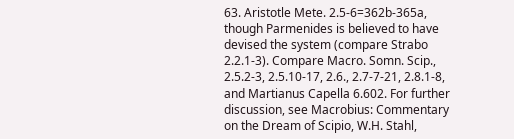63. Aristotle Mete. 2.5-6=362b-365a, though Parmenides is believed to have devised the system (compare Strabo 2.2.1-3). Compare Macro. Somn. Scip., 2.5.2-3, 2.5.10-17, 2.6., 2.7-7-21, 2.8.1-8, and Martianus Capella 6.602. For further discussion, see Macrobius: Commentary on the Dream of Scipio, W.H. Stahl,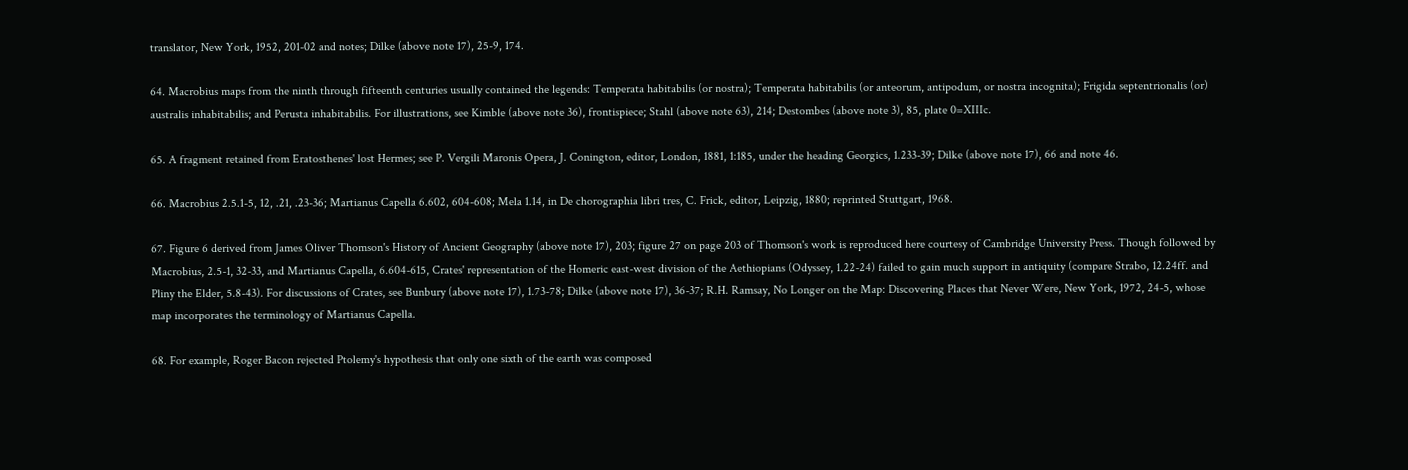translator, New York, 1952, 201-02 and notes; Dilke (above note 17), 25-9, 174.

64. Macrobius maps from the ninth through fifteenth centuries usually contained the legends: Temperata habitabilis (or nostra); Temperata habitabilis (or anteorum, antipodum, or nostra incognita); Frigida septentrionalis (or) australis inhabitabilis; and Perusta inhabitabilis. For illustrations, see Kimble (above note 36), frontispiece; Stahl (above note 63), 214; Destombes (above note 3), 85, plate 0=XIIIc.

65. A fragment retained from Eratosthenes' lost Hermes; see P. Vergili Maronis Opera, J. Conington, editor, London, 1881, 1:185, under the heading Georgics, 1.233-39; Dilke (above note 17), 66 and note 46.

66. Macrobius 2.5.1-5, 12, .21, .23-36; Martianus Capella 6.602, 604-608; Mela 1.14, in De chorographia libri tres, C. Frick, editor, Leipzig, 1880; reprinted Stuttgart, 1968.

67. Figure 6 derived from James Oliver Thomson's History of Ancient Geography (above note 17), 203; figure 27 on page 203 of Thomson's work is reproduced here courtesy of Cambridge University Press. Though followed by Macrobius, 2.5-1, 32-33, and Martianus Capella, 6.604-615, Crates' representation of the Homeric east-west division of the Aethiopians (Odyssey, 1.22-24) failed to gain much support in antiquity (compare Strabo, 12.24ff. and Pliny the Elder, 5.8-43). For discussions of Crates, see Bunbury (above note 17), 1.73-78; Dilke (above note 17), 36-37; R.H. Ramsay, No Longer on the Map: Discovering Places that Never Were, New York, 1972, 24-5, whose map incorporates the terminology of Martianus Capella.

68. For example, Roger Bacon rejected Ptolemy's hypothesis that only one sixth of the earth was composed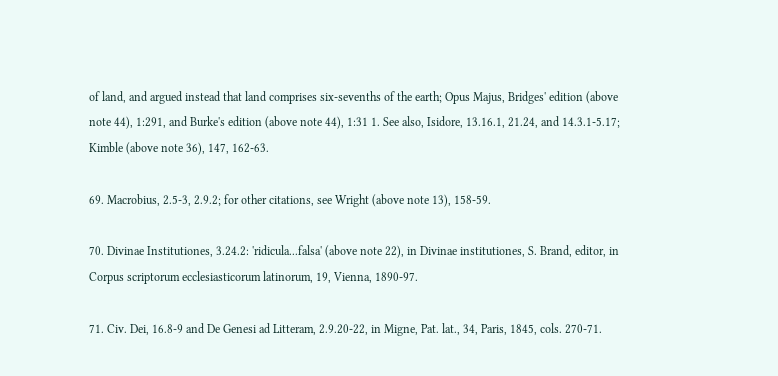of land, and argued instead that land comprises six-sevenths of the earth; Opus Majus, Bridges' edition (above note 44), 1:291, and Burke's edition (above note 44), 1:31 1. See also, Isidore, 13.16.1, 21.24, and 14.3.1-5.17; Kimble (above note 36), 147, 162-63.

69. Macrobius, 2.5-3, 2.9.2; for other citations, see Wright (above note 13), 158-59.

70. Divinae Institutiones, 3.24.2: 'ridicula...falsa' (above note 22), in Divinae institutiones, S. Brand, editor, in Corpus scriptorum ecclesiasticorum latinorum, 19, Vienna, 1890-97.

71. Civ. Dei, 16.8-9 and De Genesi ad Litteram, 2.9.20-22, in Migne, Pat. lat., 34, Paris, 1845, cols. 270-71.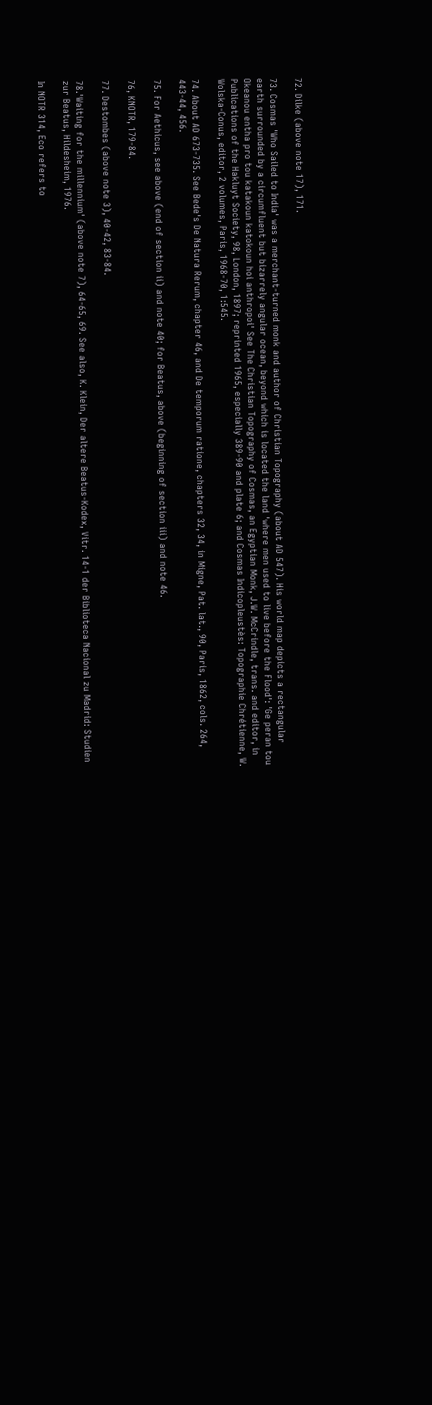72. Dilke (above note 17), 171.

73. Cosmas 'Who Sailed to India' was a merchant-turned monk and author of Christian Topography (about AD 547). His world map depicts a rectangular earth surrounded by a circumfluent but bizarrely angular ocean, beyond which is located the land 'where men used to live before the Flood': 'Ge peran tou Okeanou entha pro tou katakoun katokoun hoi anthropoi' See The Christian Topography of Cosmas, an Egyptian Monk, J.W. McCrindle, trans. and editor, in Publications of the Hakluyt Society, 98, London, 1897; reprinted 1965, especially 389-90 and plate 6; and Cosmas Indicopleustès: Topographie Chrétienne, W. Wolska-Conus, editor, 2 volumes, Paris, 1968-70, 1:545.

74. About AD 673-735. See Bede's De Natura Rerum, chapter 46, and De temporum ratione, chapters 32, 34, in Migne, Pat. lat., 90, Paris, 1862, cols. 264, 443-44, 456.

75. For Aethicus, see above (end of section ii) and note 40; for Beatus, above (beginning of section iii) and note 46.

76, KNOTR, 179-84.

77. Destombes (above note 3), 40-42, 83-84.

78.'Waiting for the millennium' (above note 7), 64-65, 69. See also, K. Klein, Der altere Beatus-Kodex, Vitr. 14-1 der Biblioteca Nacional zu Madrid: Studien zur Beatus, Hildesheim, 1976.

In NOTR 314, Eco refers to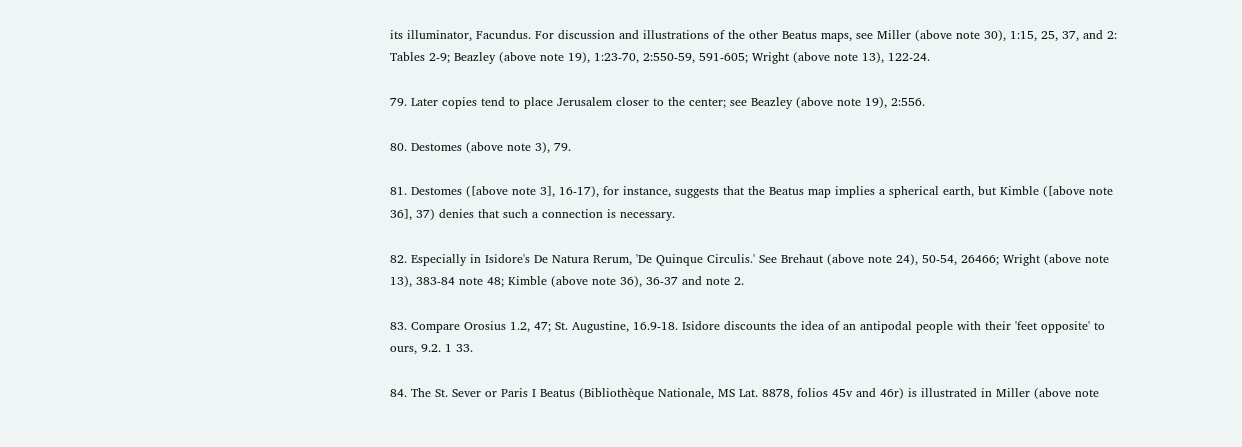its illuminator, Facundus. For discussion and illustrations of the other Beatus maps, see Miller (above note 30), 1:15, 25, 37, and 2: Tables 2-9; Beazley (above note 19), 1:23-70, 2:550-59, 591-605; Wright (above note 13), 122-24.

79. Later copies tend to place Jerusalem closer to the center; see Beazley (above note 19), 2:556.

80. Destomes (above note 3), 79.

81. Destomes ([above note 3], 16-17), for instance, suggests that the Beatus map implies a spherical earth, but Kimble ([above note 36], 37) denies that such a connection is necessary.

82. Especially in Isidore's De Natura Rerum, 'De Quinque Circulis.' See Brehaut (above note 24), 50-54, 26466; Wright (above note 13), 383-84 note 48; Kimble (above note 36), 36-37 and note 2.

83. Compare Orosius 1.2, 47; St. Augustine, 16.9-18. Isidore discounts the idea of an antipodal people with their 'feet opposite' to ours, 9.2. 1 33.

84. The St. Sever or Paris I Beatus (Bibliothèque Nationale, MS Lat. 8878, folios 45v and 46r) is illustrated in Miller (above note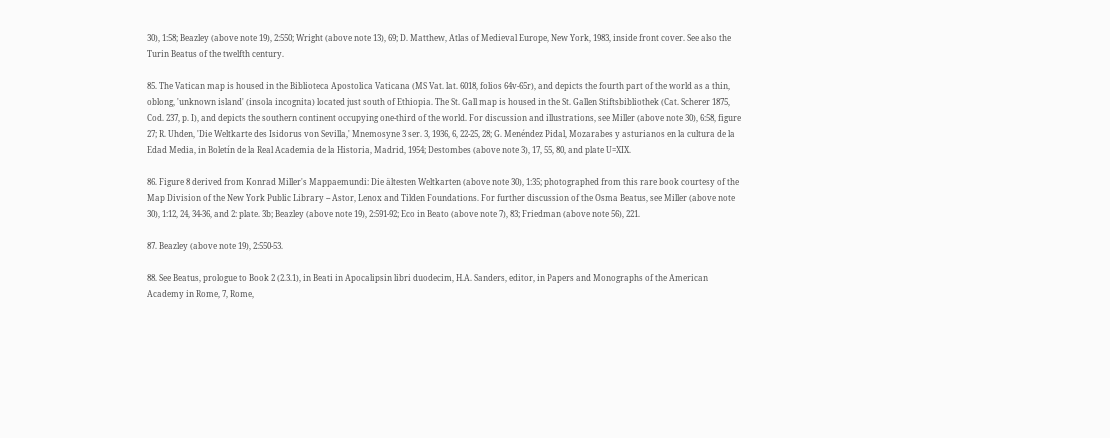30), 1:58; Beazley (above note 19), 2:550; Wright (above note 13), 69; D. Matthew, Atlas of Medieval Europe, New York, 1983, inside front cover. See also the Turin Beatus of the twelfth century.

85. The Vatican map is housed in the Biblioteca Apostolica Vaticana (MS Vat. lat. 6018, folios 64v-65r), and depicts the fourth part of the world as a thin, oblong, 'unknown island' (insola incognita) located just south of Ethiopia. The St. Gall map is housed in the St. Gallen Stiftsbibliothek (Cat. Scherer 1875, Cod. 237, p. I), and depicts the southern continent occupying one-third of the world. For discussion and illustrations, see Miller (above note 30), 6:58, figure 27; R. Uhden, 'Die Weltkarte des Isidorus von Sevilla,' Mnemosyne 3 ser. 3, 1936, 6, 22-25, 28; G. Menéndez Pidal, Mozarabes y asturianos en la cultura de la Edad Media, in Boletín de la Real Academia de la Historia, Madrid, 1954; Destombes (above note 3), 17, 55, 80, and plate U=XIX.

86. Figure 8 derived from Konrad Miller's Mappaemundi: Die ältesten Weltkarten (above note 30), 1:35; photographed from this rare book courtesy of the Map Division of the New York Public Library -- Astor, Lenox and Tilden Foundations. For further discussion of the Osma Beatus, see Miller (above note 30), 1:12, 24, 34-36, and 2: plate. 3b; Beazley (above note 19), 2:591-92; Eco in Beato (above note 7), 83; Friedman (above note 56), 221.

87. Beazley (above note 19), 2:550-53.

88. See Beatus, prologue to Book 2 (2.3.1), in Beati in Apocalipsin libri duodecim, H.A. Sanders, editor, in Papers and Monographs of the American Academy in Rome, 7, Rome,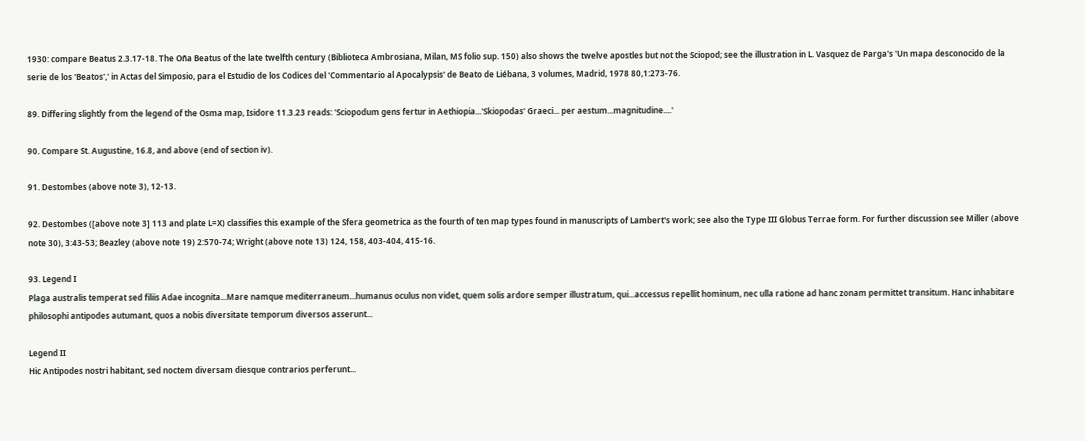1930: compare Beatus 2.3.17-18. The Oña Beatus of the late twelfth century (Biblioteca Ambrosiana, Milan, MS folio sup. 150) also shows the twelve apostles but not the Sciopod; see the illustration in L. Vasquez de Parga's 'Un mapa desconocido de la serie de los 'Beatos',' in Actas del Simposio, para el Estudio de los Codices del 'Commentario al Apocalypsis' de Beato de Liébana, 3 volumes, Madrid, 1978 80,1:273-76.

89. Differing slightly from the legend of the Osma map, Isidore 11.3.23 reads: 'Sciopodum gens fertur in Aethiopia...'Skiopodas' Graeci... per aestum...magnitudine....'

90. Compare St. Augustine, 16.8, and above (end of section iv).

91. Destombes (above note 3), 12-13.

92. Destombes ([above note 3] 113 and plate L=X) classifies this example of the Sfera geometrica as the fourth of ten map types found in manuscripts of Lambert's work; see also the Type III Globus Terrae form. For further discussion see Miller (above note 30), 3:43-53; Beazley (above note 19) 2:570-74; Wright (above note 13) 124, 158, 403-404, 415-16.

93. Legend I
Plaga australis temperat sed filiis Adae incognita...Mare namque mediterraneum...humanus oculus non videt, quem solis ardore semper illustratum, qui...accessus repellit hominum, nec ulla ratione ad hanc zonam permittet transitum. Hanc inhabitare philosophi antipodes autumant, quos a nobis diversitate temporum diversos asserunt...

Legend II
Hic Antipodes nostri habitant, sed noctem diversam diesque contrarios perferunt...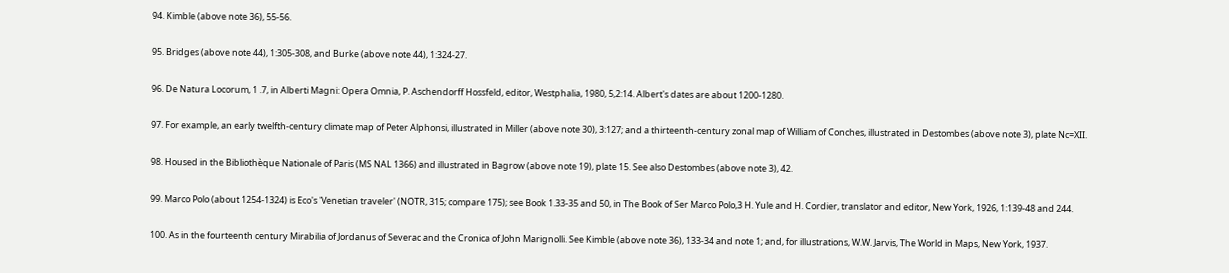94. Kimble (above note 36), 55-56.

95. Bridges (above note 44), 1:305-308, and Burke (above note 44), 1:324-27.

96. De Natura Locorum, 1 .7, in Alberti Magni: Opera Omnia, P. Aschendorff Hossfeld, editor, Westphalia, 1980, 5,2:14. Albert's dates are about 1200-1280.

97. For example, an early twelfth-century climate map of Peter Alphonsi, illustrated in Miller (above note 30), 3:127; and a thirteenth-century zonal map of William of Conches, illustrated in Destombes (above note 3), plate Nc=XII.

98. Housed in the Bibliothèque Nationale of Paris (MS NAL 1366) and illustrated in Bagrow (above note 19), plate 15. See also Destombes (above note 3), 42.

99. Marco Polo (about 1254-1324) is Eco's 'Venetian traveler' (NOTR, 315; compare 175); see Book 1.33-35 and 50, in The Book of Ser Marco Polo,3 H. Yule and H. Cordier, translator and editor, New York, 1926, 1:139-48 and 244.

100. As in the fourteenth century Mirabilia of Jordanus of Severac and the Cronica of John Marignolli. See Kimble (above note 36), 133-34 and note 1; and, for illustrations, W.W. Jarvis, The World in Maps, New York, 1937.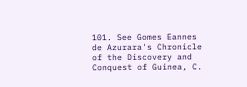101. See Gomes Eannes de Azurara's Chronicle of the Discovery and Conquest of Guinea, C.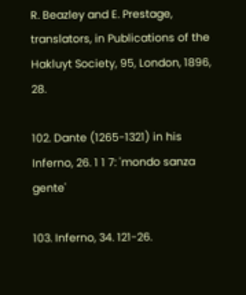R. Beazley and E. Prestage, translators, in Publications of the Hakluyt Society, 95, London, 1896, 28.

102. Dante (1265-1321) in his Inferno, 26. 1 1 7: 'mondo sanza gente'

103. Inferno, 34. 121-26.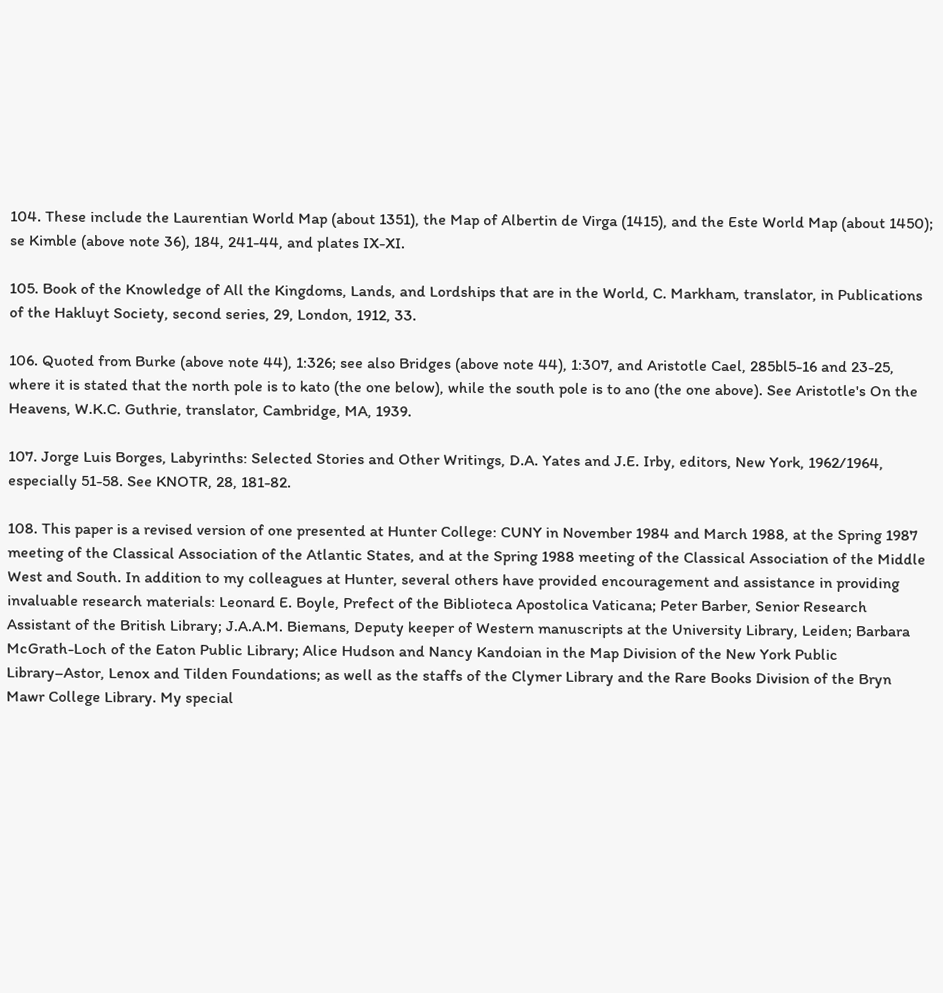104. These include the Laurentian World Map (about 1351), the Map of Albertin de Virga (1415), and the Este World Map (about 1450); se Kimble (above note 36), 184, 241-44, and plates IX-XI.

105. Book of the Knowledge of All the Kingdoms, Lands, and Lordships that are in the World, C. Markham, translator, in Publications of the Hakluyt Society, second series, 29, London, 1912, 33.

106. Quoted from Burke (above note 44), 1:326; see also Bridges (above note 44), 1:307, and Aristotle Cael, 285bl5-16 and 23-25, where it is stated that the north pole is to kato (the one below), while the south pole is to ano (the one above). See Aristotle's On the Heavens, W.K.C. Guthrie, translator, Cambridge, MA, 1939.

107. Jorge Luis Borges, Labyrinths: Selected Stories and Other Writings, D.A. Yates and J.E. Irby, editors, New York, 1962/1964, especially 51-58. See KNOTR, 28, 181-82.

108. This paper is a revised version of one presented at Hunter College: CUNY in November 1984 and March 1988, at the Spring 1987 meeting of the Classical Association of the Atlantic States, and at the Spring 1988 meeting of the Classical Association of the Middle West and South. In addition to my colleagues at Hunter, several others have provided encouragement and assistance in providing invaluable research materials: Leonard E. Boyle, Prefect of the Biblioteca Apostolica Vaticana; Peter Barber, Senior Research Assistant of the British Library; J.A.A.M. Biemans, Deputy keeper of Western manuscripts at the University Library, Leiden; Barbara McGrath-Loch of the Eaton Public Library; Alice Hudson and Nancy Kandoian in the Map Division of the New York Public Library–Astor, Lenox and Tilden Foundations; as well as the staffs of the Clymer Library and the Rare Books Division of the Bryn Mawr College Library. My special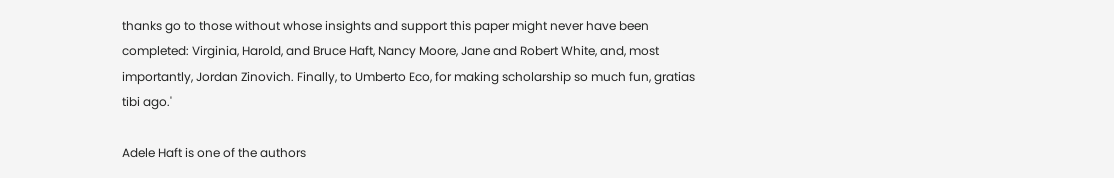thanks go to those without whose insights and support this paper might never have been completed: Virginia, Harold, and Bruce Haft, Nancy Moore, Jane and Robert White, and, most importantly, Jordan Zinovich. Finally, to Umberto Eco, for making scholarship so much fun, gratias tibi ago.'

Adele Haft is one of the authors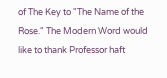of The Key to "The Name of the Rose." The Modern Word would like to thank Professor haft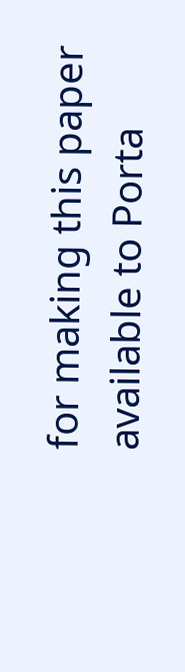for making this paper available to Porta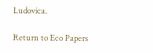Ludovica.

Return to Eco Papers